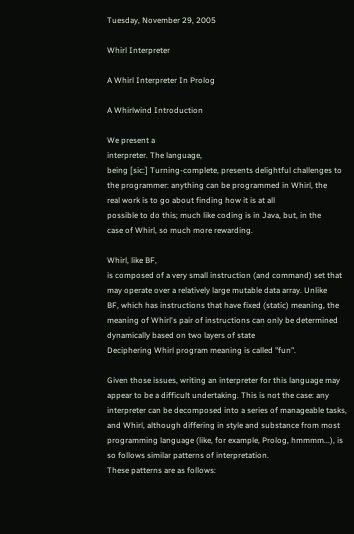Tuesday, November 29, 2005

Whirl Interpreter

A Whirl Interpreter In Prolog

A Whirlwind Introduction

We present a
interpreter. The language,
being [sic:] Turning-complete, presents delightful challenges to
the programmer: anything can be programmed in Whirl, the
real work is to go about finding how it is at all
possible to do this; much like coding is in Java, but, in the
case of Whirl, so much more rewarding.

Whirl, like BF,
is composed of a very small instruction (and command) set that
may operate over a relatively large mutable data array. Unlike
BF, which has instructions that have fixed (static) meaning, the
meaning of Whirl's pair of instructions can only be determined
dynamically based on two layers of state
Deciphering Whirl program meaning is called "fun".

Given those issues, writing an interpreter for this language may
appear to be a difficult undertaking. This is not the case: any
interpreter can be decomposed into a series of manageable tasks,
and Whirl, although differing in style and substance from most
programming language (like, for example, Prolog, hmmmm...), is
so follows similar patterns of interpretation.
These patterns are as follows: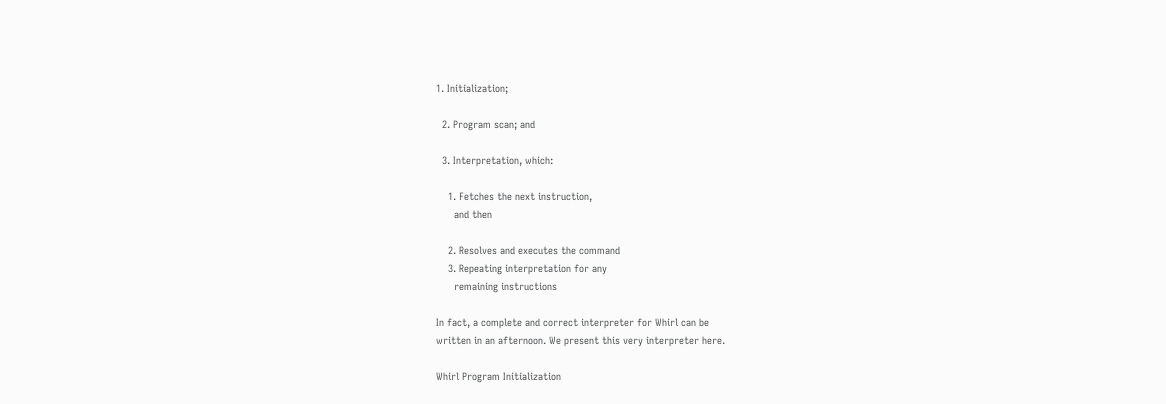1. Initialization;

  2. Program scan; and

  3. Interpretation, which:

    1. Fetches the next instruction,
      and then

    2. Resolves and executes the command
    3. Repeating interpretation for any
      remaining instructions

In fact, a complete and correct interpreter for Whirl can be
written in an afternoon. We present this very interpreter here.

Whirl Program Initialization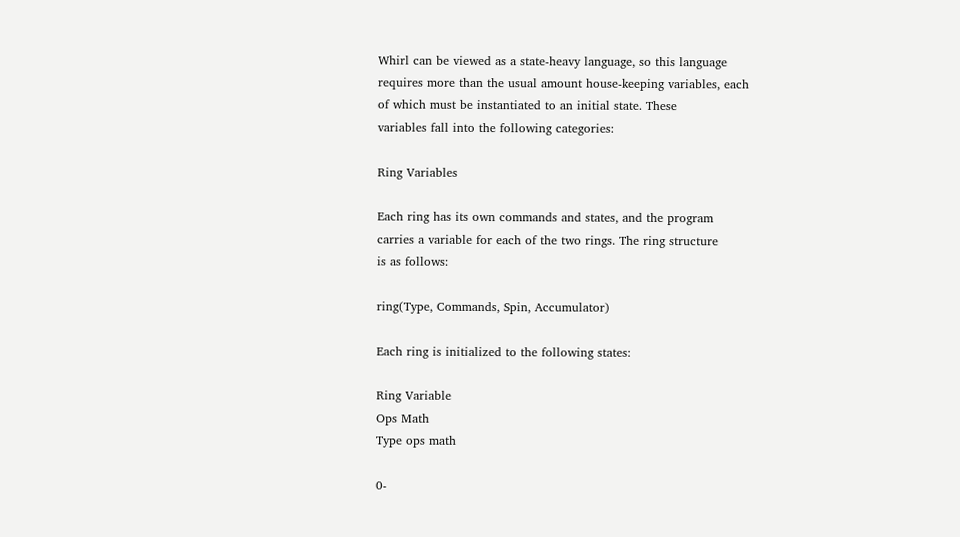Whirl can be viewed as a state-heavy language, so this language
requires more than the usual amount house-keeping variables, each
of which must be instantiated to an initial state. These
variables fall into the following categories:

Ring Variables

Each ring has its own commands and states, and the program
carries a variable for each of the two rings. The ring structure
is as follows:

ring(Type, Commands, Spin, Accumulator)

Each ring is initialized to the following states:

Ring Variable
Ops Math
Type ops math

0-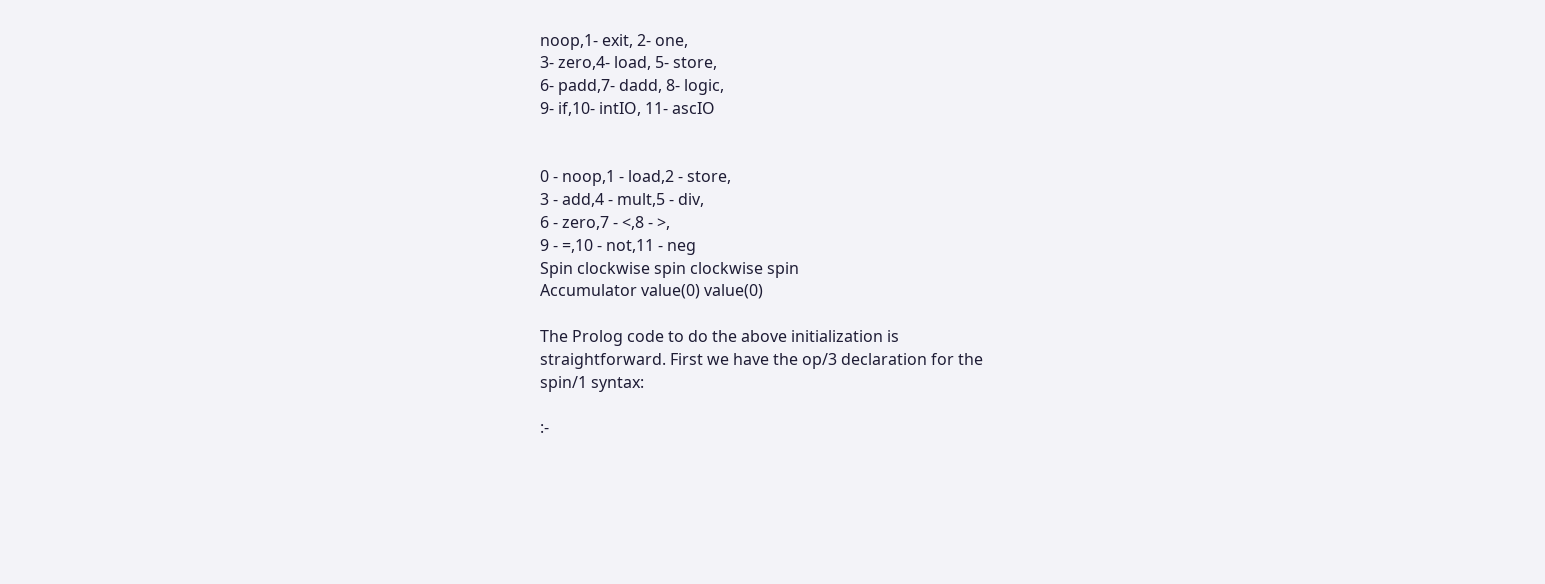noop,1- exit, 2- one,
3- zero,4- load, 5- store,
6- padd,7- dadd, 8- logic,
9- if,10- intIO, 11- ascIO


0 - noop,1 - load,2 - store,
3 - add,4 - mult,5 - div,
6 - zero,7 - <,8 - >,
9 - =,10 - not,11 - neg
Spin clockwise spin clockwise spin
Accumulator value(0) value(0)

The Prolog code to do the above initialization is
straightforward. First we have the op/3 declaration for the
spin/1 syntax:

:-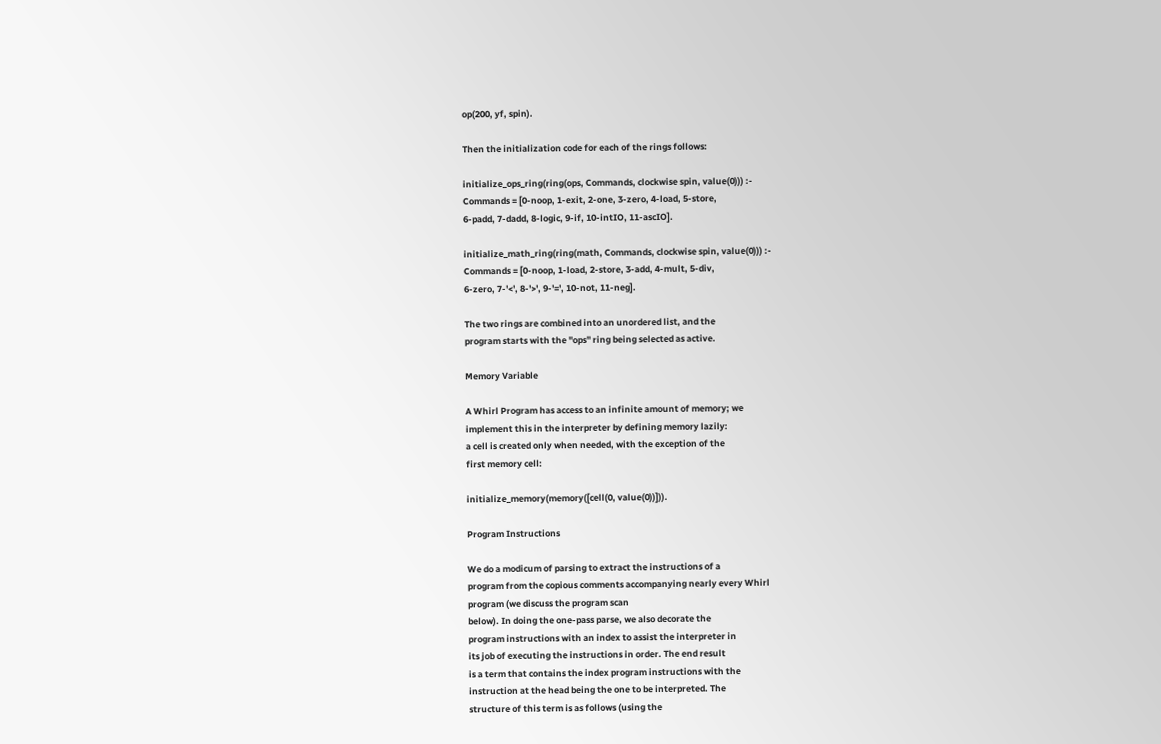op(200, yf, spin).

Then the initialization code for each of the rings follows:

initialize_ops_ring(ring(ops, Commands, clockwise spin, value(0))) :-
Commands = [0-noop, 1-exit, 2-one, 3-zero, 4-load, 5-store,
6-padd, 7-dadd, 8-logic, 9-if, 10-intIO, 11-ascIO].

initialize_math_ring(ring(math, Commands, clockwise spin, value(0))) :-
Commands = [0-noop, 1-load, 2-store, 3-add, 4-mult, 5-div,
6-zero, 7-'<', 8-'>', 9-'=', 10-not, 11-neg].

The two rings are combined into an unordered list, and the
program starts with the "ops" ring being selected as active.

Memory Variable

A Whirl Program has access to an infinite amount of memory; we
implement this in the interpreter by defining memory lazily:
a cell is created only when needed, with the exception of the
first memory cell:

initialize_memory(memory([cell(0, value(0))])).

Program Instructions

We do a modicum of parsing to extract the instructions of a
program from the copious comments accompanying nearly every Whirl
program (we discuss the program scan
below). In doing the one-pass parse, we also decorate the
program instructions with an index to assist the interpreter in
its job of executing the instructions in order. The end result
is a term that contains the index program instructions with the
instruction at the head being the one to be interpreted. The
structure of this term is as follows (using the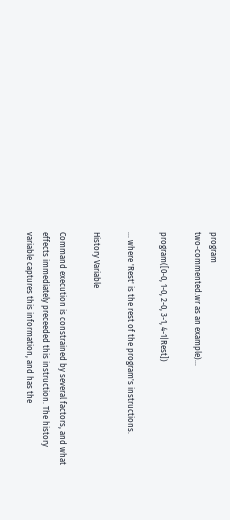program
two-commented.wr as an example)...

program([0-0, 1-0, 2-0, 3-1, 4-1|Rest])

... where 'Rest' is the rest of the program's instructions.

History Variable

Command execution is constrained by several factors, and what
effects immediately preceeded this instruction. The history
variable captures this information, and has the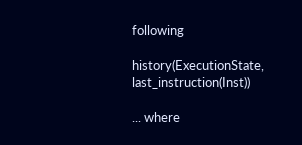following

history(ExecutionState, last_instruction(Inst))

... where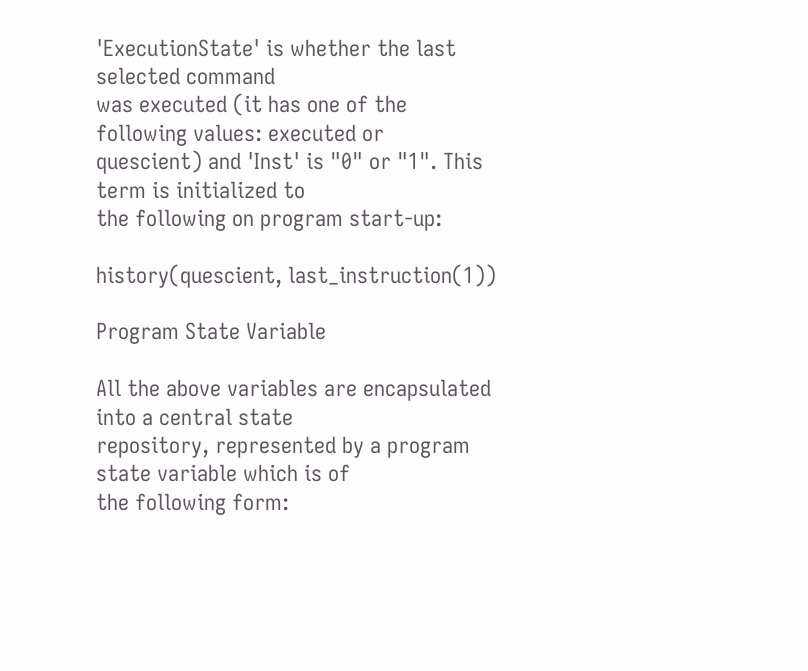'ExecutionState' is whether the last selected command
was executed (it has one of the following values: executed or
quescient) and 'Inst' is "0" or "1". This term is initialized to
the following on program start-up:

history(quescient, last_instruction(1))

Program State Variable

All the above variables are encapsulated into a central state
repository, represented by a program state variable which is of
the following form: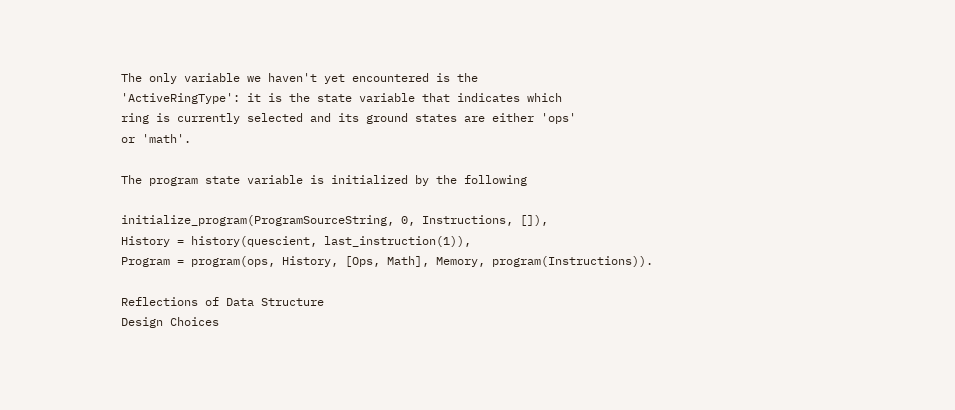The only variable we haven't yet encountered is the
'ActiveRingType': it is the state variable that indicates which
ring is currently selected and its ground states are either 'ops'
or 'math'.

The program state variable is initialized by the following

initialize_program(ProgramSourceString, 0, Instructions, []),
History = history(quescient, last_instruction(1)),
Program = program(ops, History, [Ops, Math], Memory, program(Instructions)).

Reflections of Data Structure
Design Choices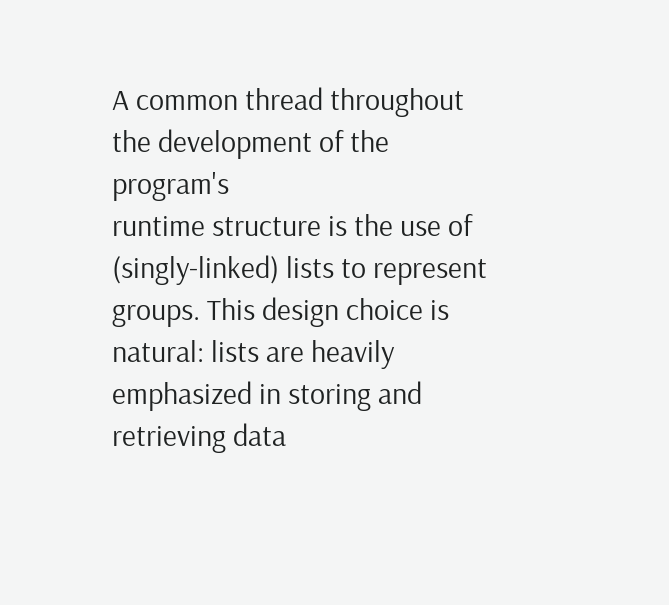A common thread throughout the development of the program's
runtime structure is the use of (singly-linked) lists to represent
groups. This design choice is natural: lists are heavily
emphasized in storing and retrieving data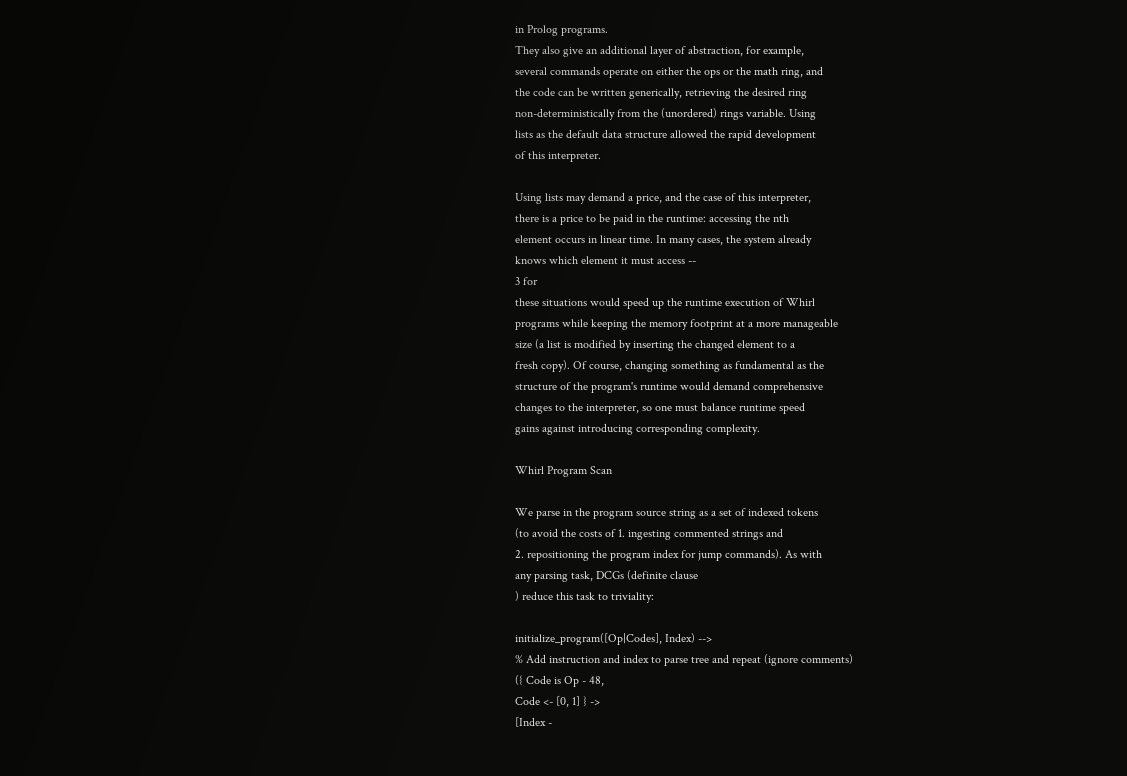in Prolog programs.
They also give an additional layer of abstraction, for example,
several commands operate on either the ops or the math ring, and
the code can be written generically, retrieving the desired ring
non-deterministically from the (unordered) rings variable. Using
lists as the default data structure allowed the rapid development
of this interpreter.

Using lists may demand a price, and the case of this interpreter,
there is a price to be paid in the runtime: accessing the nth
element occurs in linear time. In many cases, the system already
knows which element it must access --
3 for
these situations would speed up the runtime execution of Whirl
programs while keeping the memory footprint at a more manageable
size (a list is modified by inserting the changed element to a
fresh copy). Of course, changing something as fundamental as the
structure of the program's runtime would demand comprehensive
changes to the interpreter, so one must balance runtime speed
gains against introducing corresponding complexity.

Whirl Program Scan

We parse in the program source string as a set of indexed tokens
(to avoid the costs of 1. ingesting commented strings and
2. repositioning the program index for jump commands). As with
any parsing task, DCGs (definite clause
) reduce this task to triviality:

initialize_program([Op|Codes], Index) -->
% Add instruction and index to parse tree and repeat (ignore comments)
({ Code is Op - 48,
Code <- [0, 1] } ->
[Index -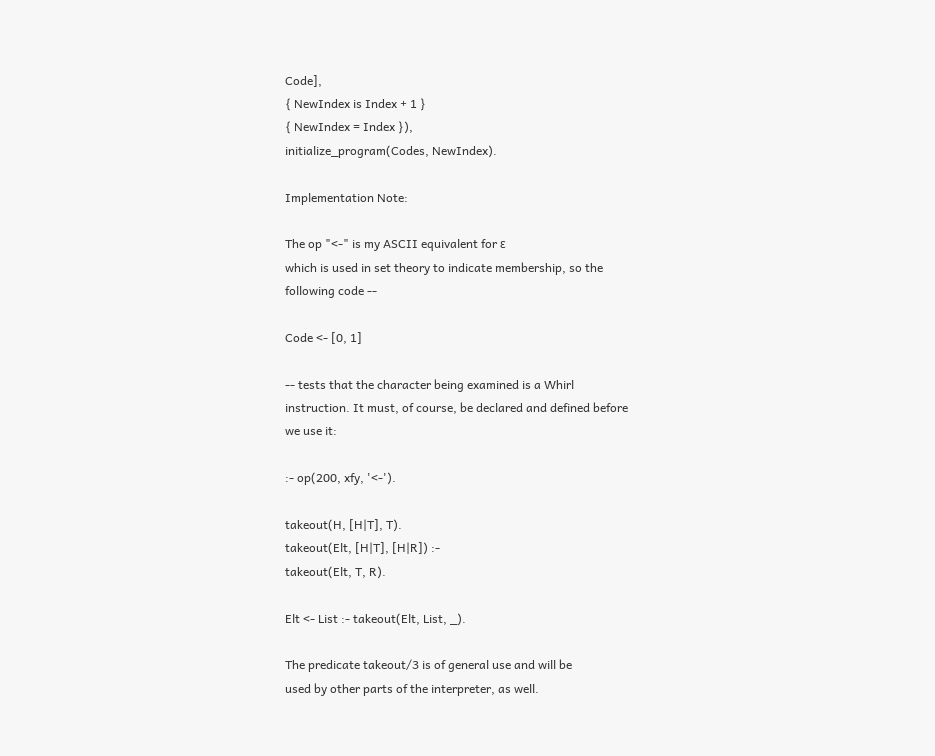Code],
{ NewIndex is Index + 1 }
{ NewIndex = Index }),
initialize_program(Codes, NewIndex).

Implementation Note:

The op "<-" is my ASCII equivalent for ε
which is used in set theory to indicate membership, so the
following code --

Code <- [0, 1]

-- tests that the character being examined is a Whirl
instruction. It must, of course, be declared and defined before
we use it:

:- op(200, xfy, '<-').

takeout(H, [H|T], T).
takeout(Elt, [H|T], [H|R]) :-
takeout(Elt, T, R).

Elt <- List :- takeout(Elt, List, _).

The predicate takeout/3 is of general use and will be
used by other parts of the interpreter, as well.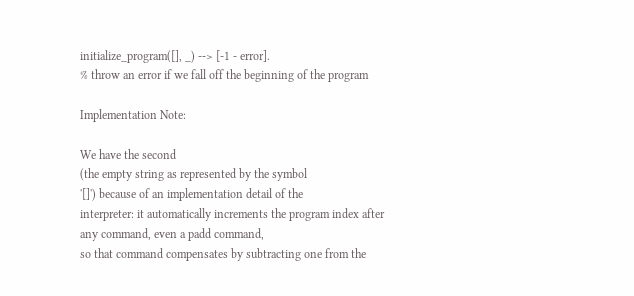initialize_program([], _) --> [-1 - error].
% throw an error if we fall off the beginning of the program

Implementation Note:

We have the second
(the empty string as represented by the symbol
'[]') because of an implementation detail of the
interpreter: it automatically increments the program index after
any command, even a padd command,
so that command compensates by subtracting one from the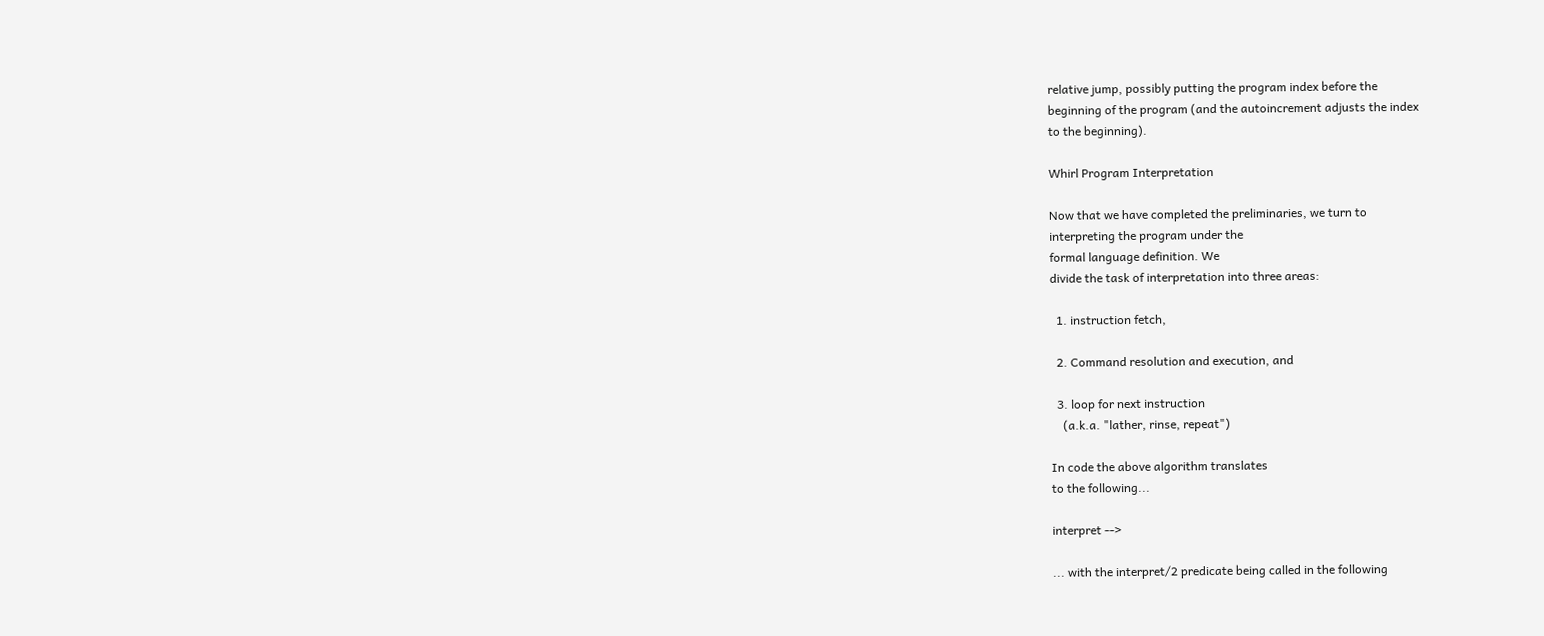relative jump, possibly putting the program index before the
beginning of the program (and the autoincrement adjusts the index
to the beginning).

Whirl Program Interpretation

Now that we have completed the preliminaries, we turn to
interpreting the program under the
formal language definition. We
divide the task of interpretation into three areas:

  1. instruction fetch,

  2. Command resolution and execution, and

  3. loop for next instruction
    (a.k.a. "lather, rinse, repeat")

In code the above algorithm translates
to the following...

interpret -->

... with the interpret/2 predicate being called in the following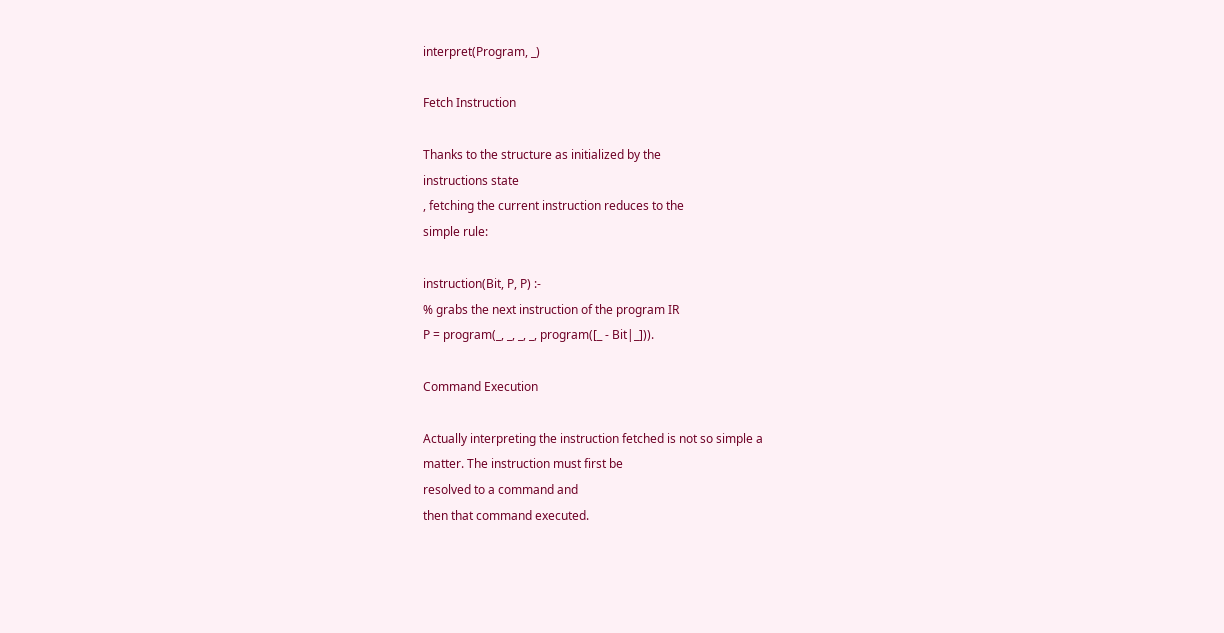interpret(Program, _)

Fetch Instruction

Thanks to the structure as initialized by the
instructions state
, fetching the current instruction reduces to the
simple rule:

instruction(Bit, P, P) :-
% grabs the next instruction of the program IR
P = program(_, _, _, _, program([_ - Bit|_])).

Command Execution

Actually interpreting the instruction fetched is not so simple a
matter. The instruction must first be
resolved to a command and
then that command executed.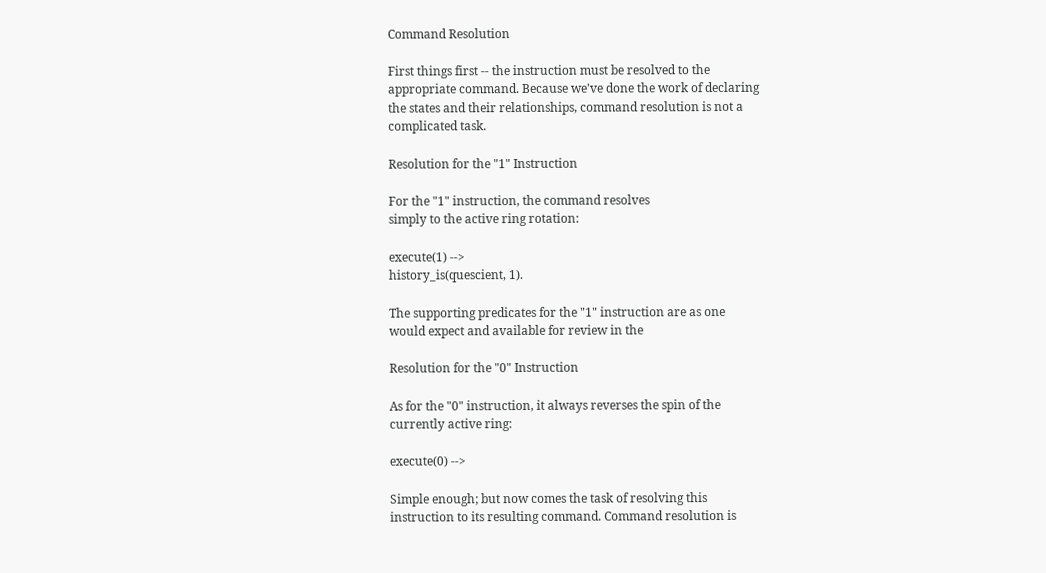Command Resolution

First things first -- the instruction must be resolved to the
appropriate command. Because we've done the work of declaring
the states and their relationships, command resolution is not a
complicated task.

Resolution for the "1" Instruction

For the "1" instruction, the command resolves
simply to the active ring rotation:

execute(1) -->
history_is(quescient, 1).

The supporting predicates for the "1" instruction are as one
would expect and available for review in the

Resolution for the "0" Instruction

As for the "0" instruction, it always reverses the spin of the
currently active ring:

execute(0) -->

Simple enough; but now comes the task of resolving this
instruction to its resulting command. Command resolution is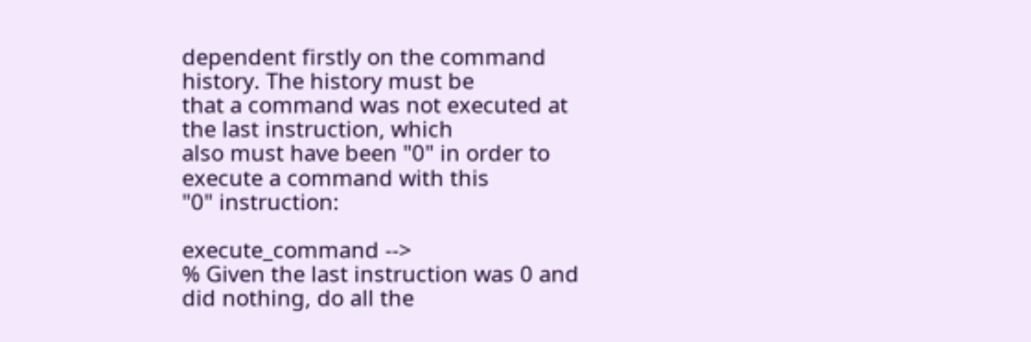dependent firstly on the command history. The history must be
that a command was not executed at the last instruction, which
also must have been "0" in order to execute a command with this
"0" instruction:

execute_command -->
% Given the last instruction was 0 and did nothing, do all the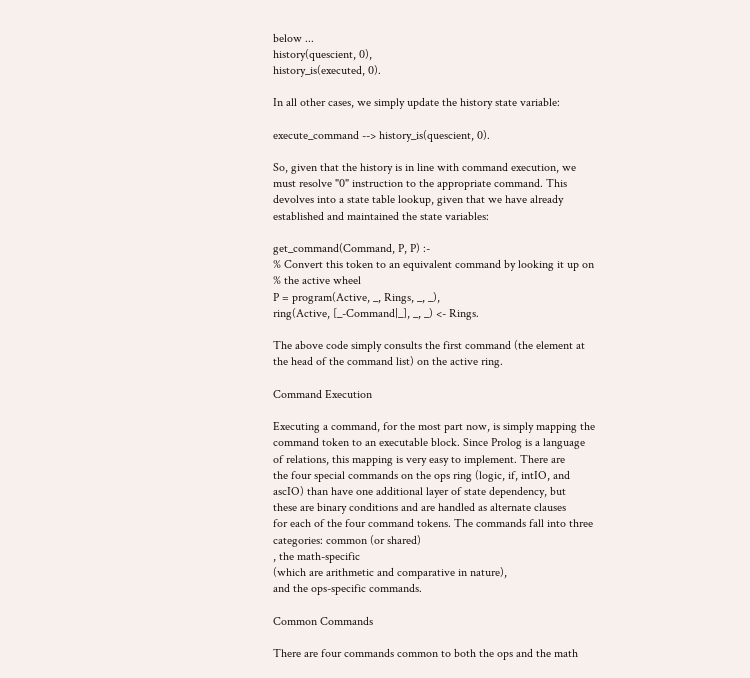below ...
history(quescient, 0),
history_is(executed, 0).

In all other cases, we simply update the history state variable:

execute_command --> history_is(quescient, 0).

So, given that the history is in line with command execution, we
must resolve "0" instruction to the appropriate command. This
devolves into a state table lookup, given that we have already
established and maintained the state variables:

get_command(Command, P, P) :-
% Convert this token to an equivalent command by looking it up on
% the active wheel
P = program(Active, _, Rings, _, _),
ring(Active, [_-Command|_], _, _) <- Rings.

The above code simply consults the first command (the element at
the head of the command list) on the active ring.

Command Execution

Executing a command, for the most part now, is simply mapping the
command token to an executable block. Since Prolog is a language
of relations, this mapping is very easy to implement. There are
the four special commands on the ops ring (logic, if, intIO, and
ascIO) than have one additional layer of state dependency, but
these are binary conditions and are handled as alternate clauses
for each of the four command tokens. The commands fall into three
categories: common (or shared)
, the math-specific
(which are arithmetic and comparative in nature),
and the ops-specific commands.

Common Commands

There are four commands common to both the ops and the math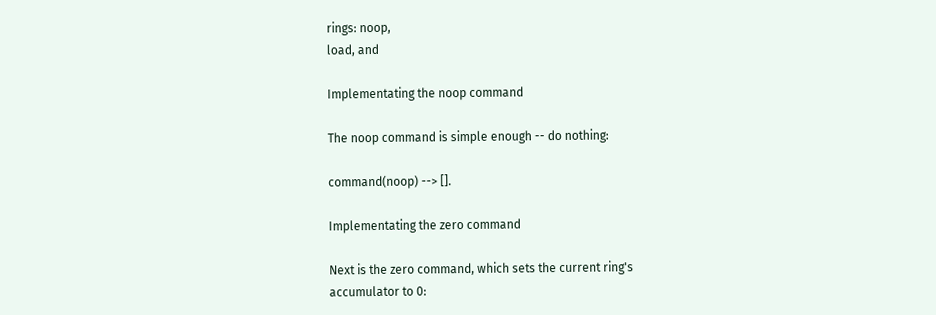rings: noop,
load, and

Implementating the noop command

The noop command is simple enough -- do nothing:

command(noop) --> [].

Implementating the zero command

Next is the zero command, which sets the current ring's
accumulator to 0: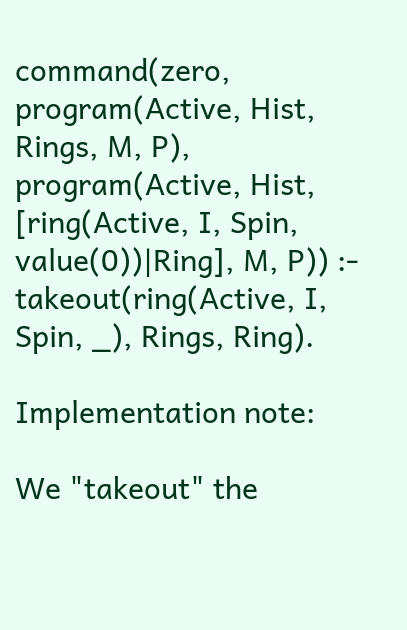command(zero, program(Active, Hist, Rings, M, P),
program(Active, Hist, [ring(Active, I, Spin, value(0))|Ring], M, P)) :-
takeout(ring(Active, I, Spin, _), Rings, Ring).

Implementation note:

We "takeout" the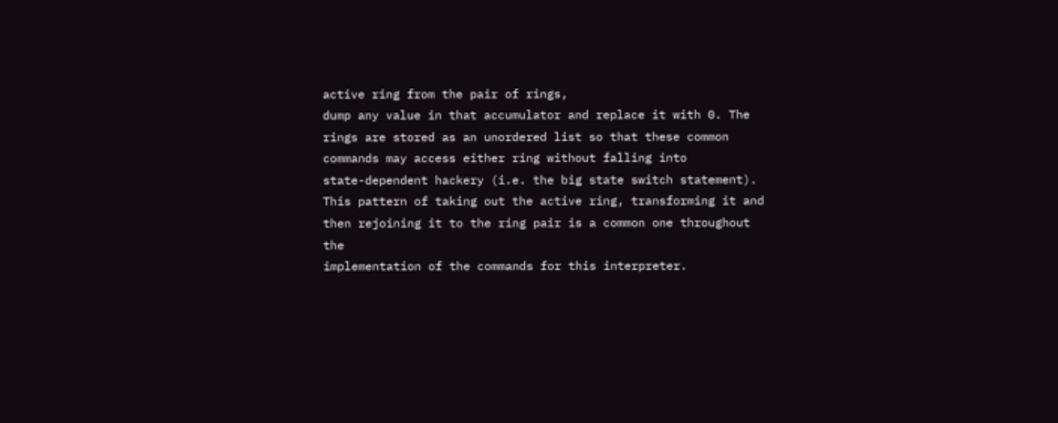active ring from the pair of rings,
dump any value in that accumulator and replace it with 0. The
rings are stored as an unordered list so that these common
commands may access either ring without falling into
state-dependent hackery (i.e. the big state switch statement).
This pattern of taking out the active ring, transforming it and
then rejoining it to the ring pair is a common one throughout the
implementation of the commands for this interpreter.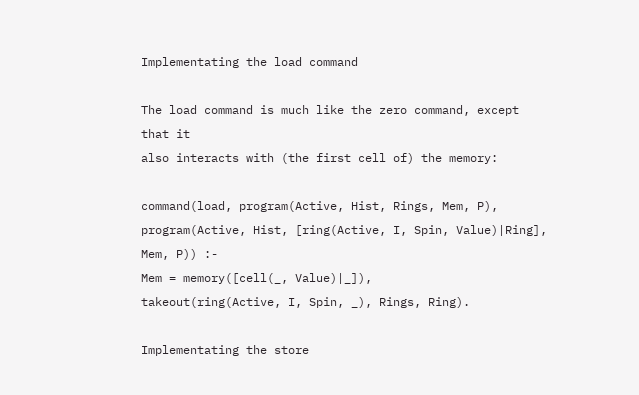Implementating the load command

The load command is much like the zero command, except that it
also interacts with (the first cell of) the memory:

command(load, program(Active, Hist, Rings, Mem, P),
program(Active, Hist, [ring(Active, I, Spin, Value)|Ring], Mem, P)) :-
Mem = memory([cell(_, Value)|_]),
takeout(ring(Active, I, Spin, _), Rings, Ring).

Implementating the store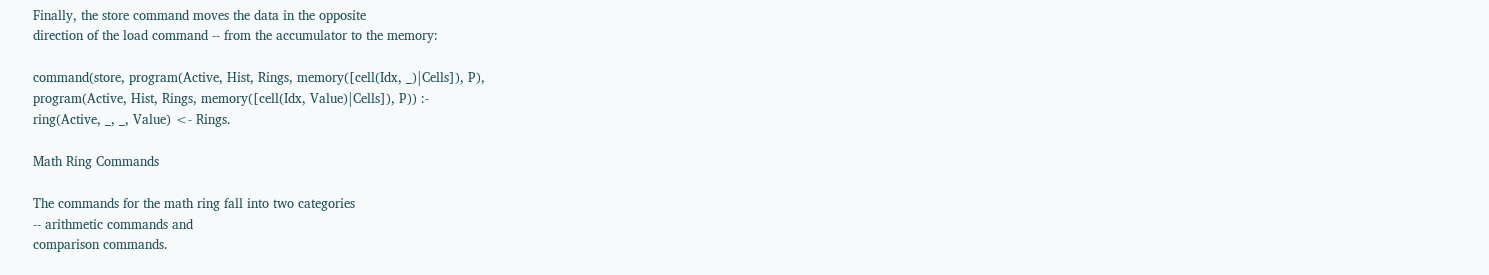Finally, the store command moves the data in the opposite
direction of the load command -- from the accumulator to the memory:

command(store, program(Active, Hist, Rings, memory([cell(Idx, _)|Cells]), P),
program(Active, Hist, Rings, memory([cell(Idx, Value)|Cells]), P)) :-
ring(Active, _, _, Value) <- Rings.

Math Ring Commands

The commands for the math ring fall into two categories
-- arithmetic commands and
comparison commands.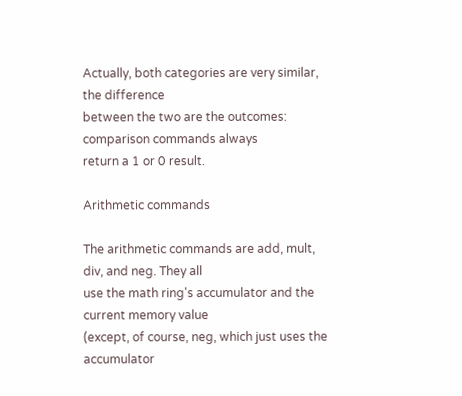Actually, both categories are very similar, the difference
between the two are the outcomes: comparison commands always
return a 1 or 0 result.

Arithmetic commands

The arithmetic commands are add, mult, div, and neg. They all
use the math ring's accumulator and the current memory value
(except, of course, neg, which just uses the accumulator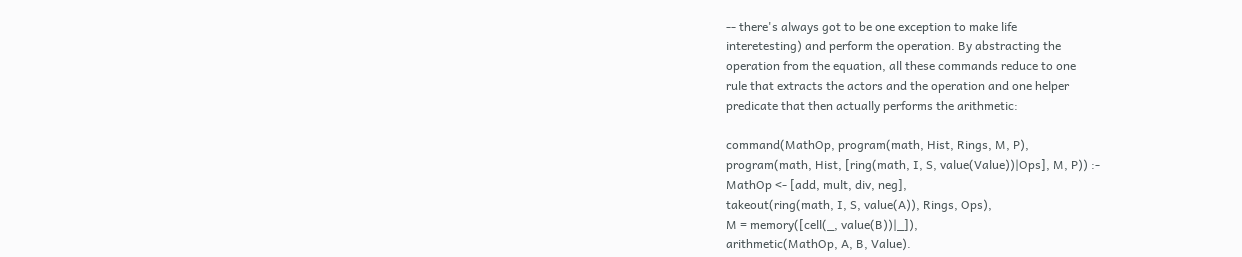-- there's always got to be one exception to make life
interetesting) and perform the operation. By abstracting the
operation from the equation, all these commands reduce to one
rule that extracts the actors and the operation and one helper
predicate that then actually performs the arithmetic:

command(MathOp, program(math, Hist, Rings, M, P),
program(math, Hist, [ring(math, I, S, value(Value))|Ops], M, P)) :-
MathOp <- [add, mult, div, neg],
takeout(ring(math, I, S, value(A)), Rings, Ops),
M = memory([cell(_, value(B))|_]),
arithmetic(MathOp, A, B, Value).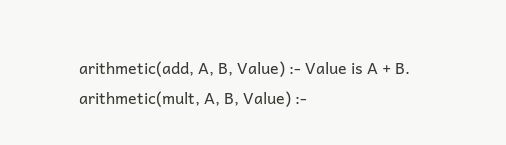arithmetic(add, A, B, Value) :- Value is A + B.
arithmetic(mult, A, B, Value) :-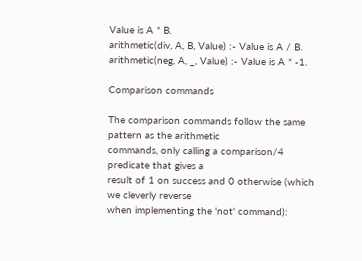Value is A * B.
arithmetic(div, A, B, Value) :- Value is A / B.
arithmetic(neg, A, _, Value) :- Value is A * -1.

Comparison commands

The comparison commands follow the same pattern as the arithmetic
commands, only calling a comparison/4 predicate that gives a
result of 1 on success and 0 otherwise (which we cleverly reverse
when implementing the 'not' command):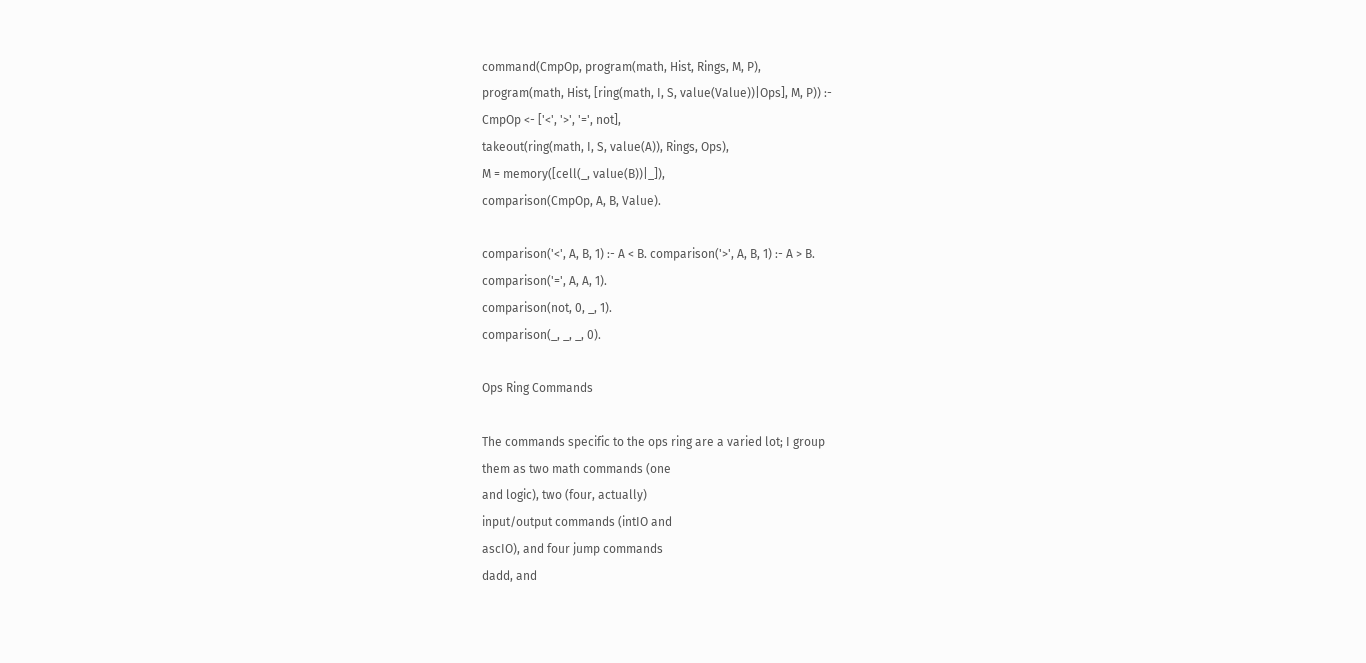command(CmpOp, program(math, Hist, Rings, M, P),
program(math, Hist, [ring(math, I, S, value(Value))|Ops], M, P)) :-
CmpOp <- ['<', '>', '=', not],
takeout(ring(math, I, S, value(A)), Rings, Ops),
M = memory([cell(_, value(B))|_]),
comparison(CmpOp, A, B, Value).

comparison('<', A, B, 1) :- A < B. comparison('>', A, B, 1) :- A > B.
comparison('=', A, A, 1).
comparison(not, 0, _, 1).
comparison(_, _, _, 0).

Ops Ring Commands

The commands specific to the ops ring are a varied lot; I group
them as two math commands (one
and logic), two (four, actually)
input/output commands (intIO and
ascIO), and four jump commands
dadd, and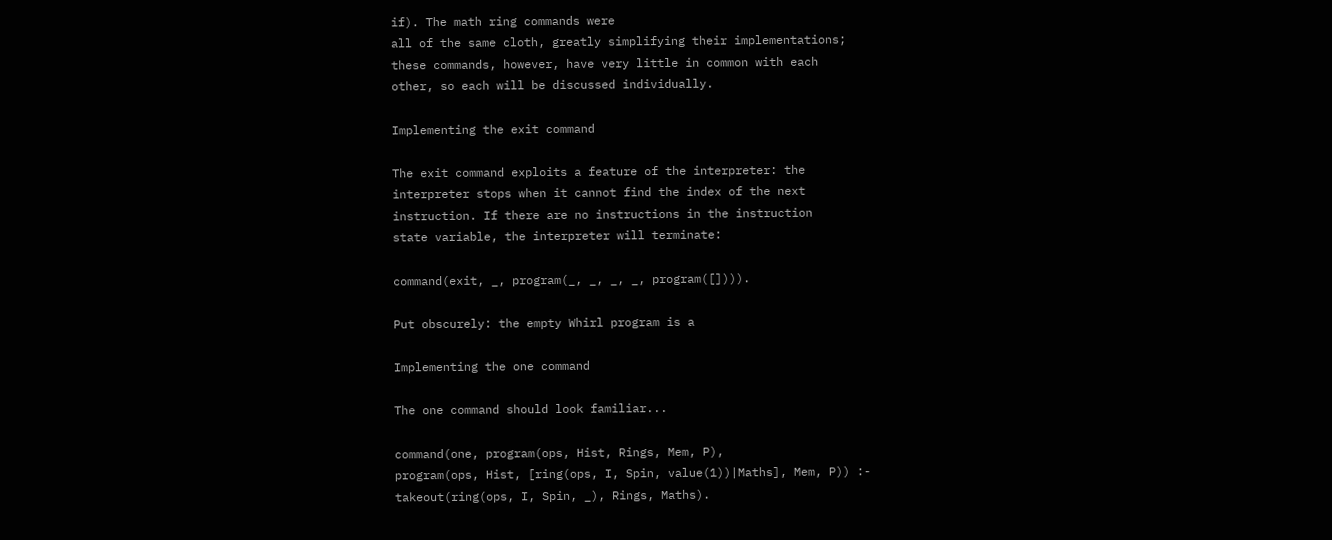if). The math ring commands were
all of the same cloth, greatly simplifying their implementations;
these commands, however, have very little in common with each
other, so each will be discussed individually.

Implementing the exit command

The exit command exploits a feature of the interpreter: the
interpreter stops when it cannot find the index of the next
instruction. If there are no instructions in the instruction
state variable, the interpreter will terminate:

command(exit, _, program(_, _, _, _, program([]))).

Put obscurely: the empty Whirl program is a

Implementing the one command

The one command should look familiar...

command(one, program(ops, Hist, Rings, Mem, P),
program(ops, Hist, [ring(ops, I, Spin, value(1))|Maths], Mem, P)) :-
takeout(ring(ops, I, Spin, _), Rings, Maths).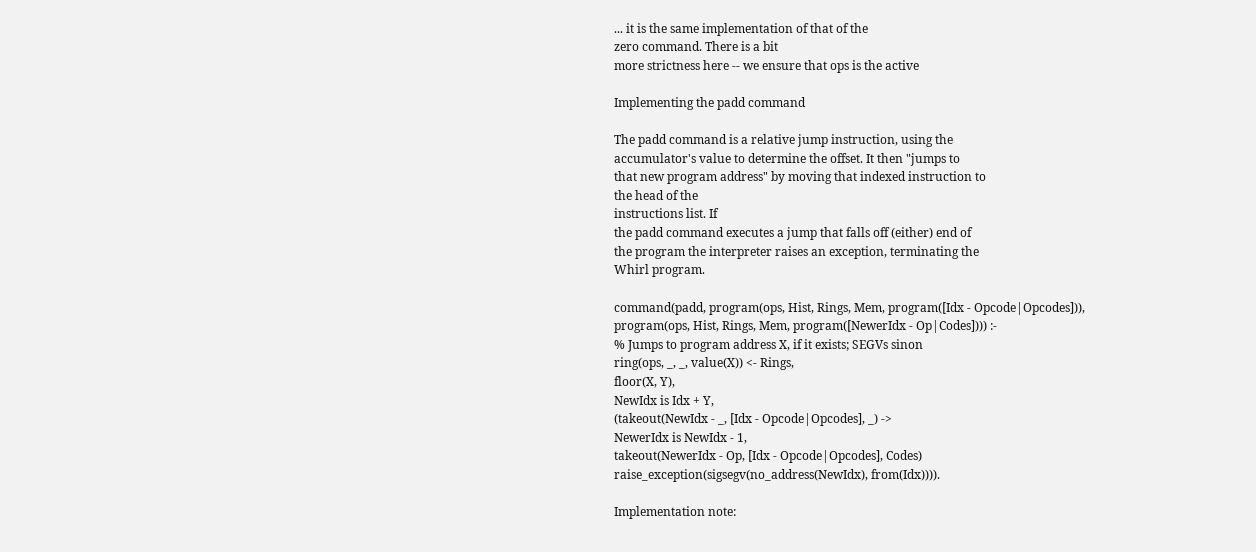... it is the same implementation of that of the
zero command. There is a bit
more strictness here -- we ensure that ops is the active

Implementing the padd command

The padd command is a relative jump instruction, using the
accumulator's value to determine the offset. It then "jumps to
that new program address" by moving that indexed instruction to
the head of the
instructions list. If
the padd command executes a jump that falls off (either) end of
the program the interpreter raises an exception, terminating the
Whirl program.

command(padd, program(ops, Hist, Rings, Mem, program([Idx - Opcode|Opcodes])),
program(ops, Hist, Rings, Mem, program([NewerIdx - Op|Codes]))) :-
% Jumps to program address X, if it exists; SEGVs sinon
ring(ops, _, _, value(X)) <- Rings,
floor(X, Y),
NewIdx is Idx + Y,
(takeout(NewIdx - _, [Idx - Opcode|Opcodes], _) ->
NewerIdx is NewIdx - 1,
takeout(NewerIdx - Op, [Idx - Opcode|Opcodes], Codes)
raise_exception(sigsegv(no_address(NewIdx), from(Idx)))).

Implementation note: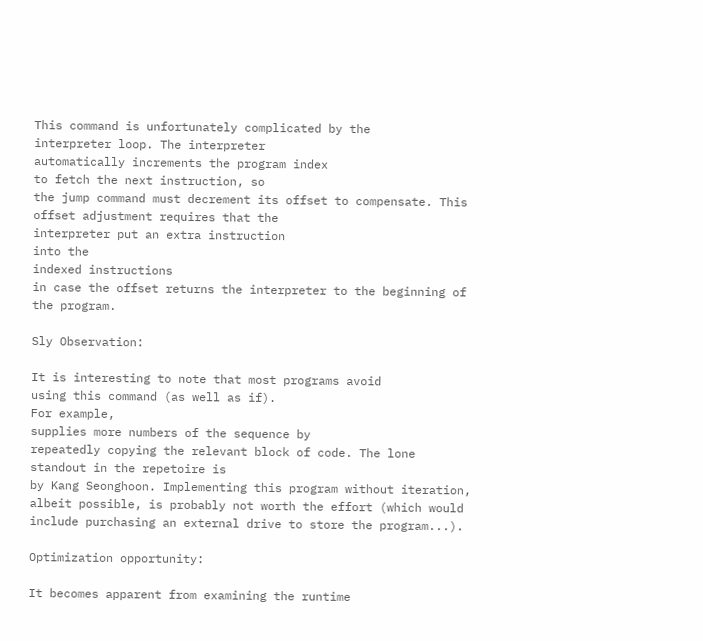This command is unfortunately complicated by the
interpreter loop. The interpreter
automatically increments the program index
to fetch the next instruction, so
the jump command must decrement its offset to compensate. This
offset adjustment requires that the
interpreter put an extra instruction
into the
indexed instructions
in case the offset returns the interpreter to the beginning of
the program.

Sly Observation:

It is interesting to note that most programs avoid
using this command (as well as if).
For example,
supplies more numbers of the sequence by
repeatedly copying the relevant block of code. The lone
standout in the repetoire is
by Kang Seonghoon. Implementing this program without iteration,
albeit possible, is probably not worth the effort (which would
include purchasing an external drive to store the program...).

Optimization opportunity:

It becomes apparent from examining the runtime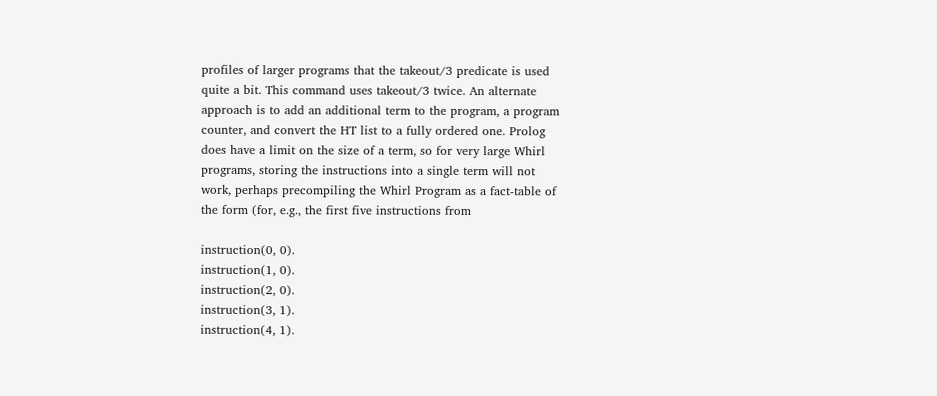profiles of larger programs that the takeout/3 predicate is used
quite a bit. This command uses takeout/3 twice. An alternate
approach is to add an additional term to the program, a program
counter, and convert the HT list to a fully ordered one. Prolog
does have a limit on the size of a term, so for very large Whirl
programs, storing the instructions into a single term will not
work, perhaps precompiling the Whirl Program as a fact-table of
the form (for, e.g., the first five instructions from

instruction(0, 0).
instruction(1, 0).
instruction(2, 0).
instruction(3, 1).
instruction(4, 1).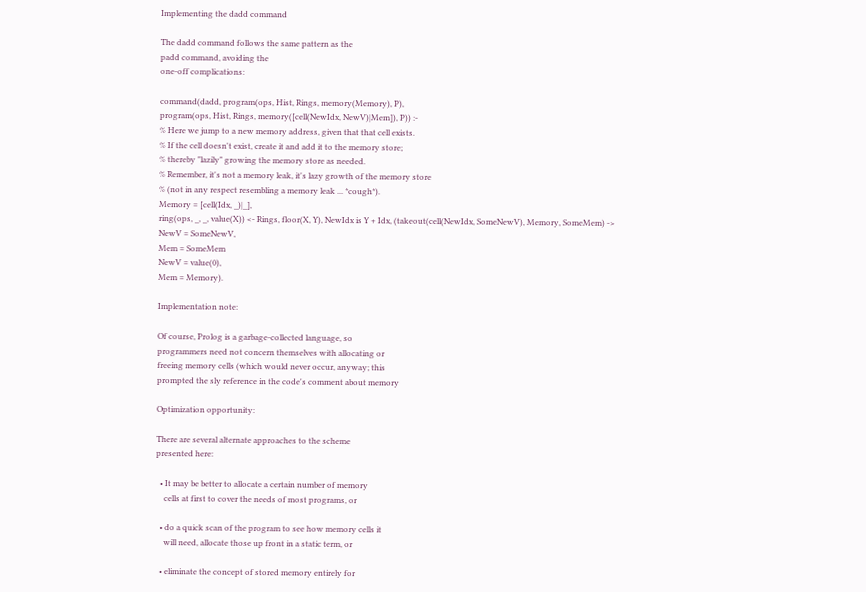Implementing the dadd command

The dadd command follows the same pattern as the
padd command, avoiding the
one-off complications:

command(dadd, program(ops, Hist, Rings, memory(Memory), P),
program(ops, Hist, Rings, memory([cell(NewIdx, NewV)|Mem]), P)) :-
% Here we jump to a new memory address, given that that cell exists.
% If the cell doesn't exist, create it and add it to the memory store;
% thereby "lazily" growing the memory store as needed.
% Remember, it's not a memory leak, it's lazy growth of the memory store
% (not in any respect resembling a memory leak ... *cough*).
Memory = [cell(Idx, _)|_],
ring(ops, _, _, value(X)) <- Rings, floor(X, Y), NewIdx is Y + Idx, (takeout(cell(NewIdx, SomeNewV), Memory, SomeMem) ->
NewV = SomeNewV,
Mem = SomeMem
NewV = value(0),
Mem = Memory).

Implementation note:

Of course, Prolog is a garbage-collected language, so
programmers need not concern themselves with allocating or
freeing memory cells (which would never occur, anyway; this
prompted the sly reference in the code's comment about memory

Optimization opportunity:

There are several alternate approaches to the scheme
presented here:

  • It may be better to allocate a certain number of memory
    cells at first to cover the needs of most programs, or

  • do a quick scan of the program to see how memory cells it
    will need, allocate those up front in a static term, or

  • eliminate the concept of stored memory entirely for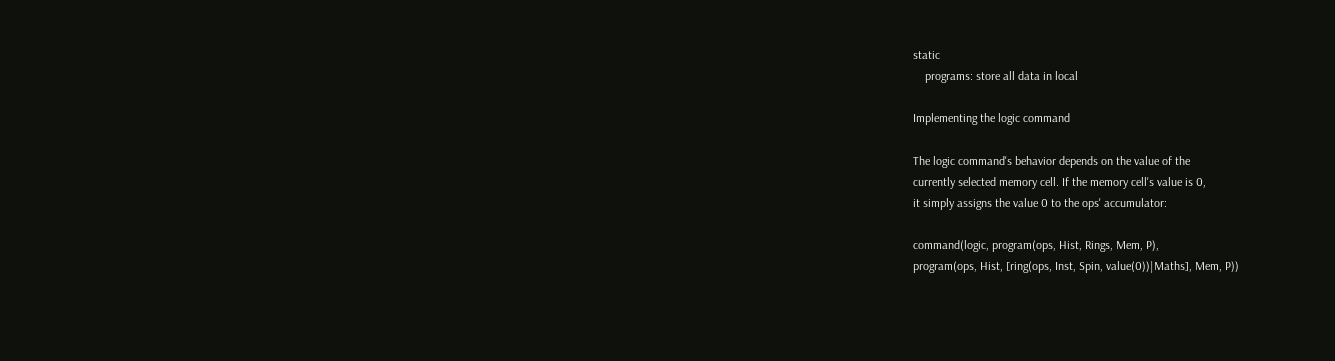static
    programs: store all data in local

Implementing the logic command

The logic command's behavior depends on the value of the
currently selected memory cell. If the memory cell's value is 0,
it simply assigns the value 0 to the ops' accumulator:

command(logic, program(ops, Hist, Rings, Mem, P),
program(ops, Hist, [ring(ops, Inst, Spin, value(0))|Maths], Mem, P))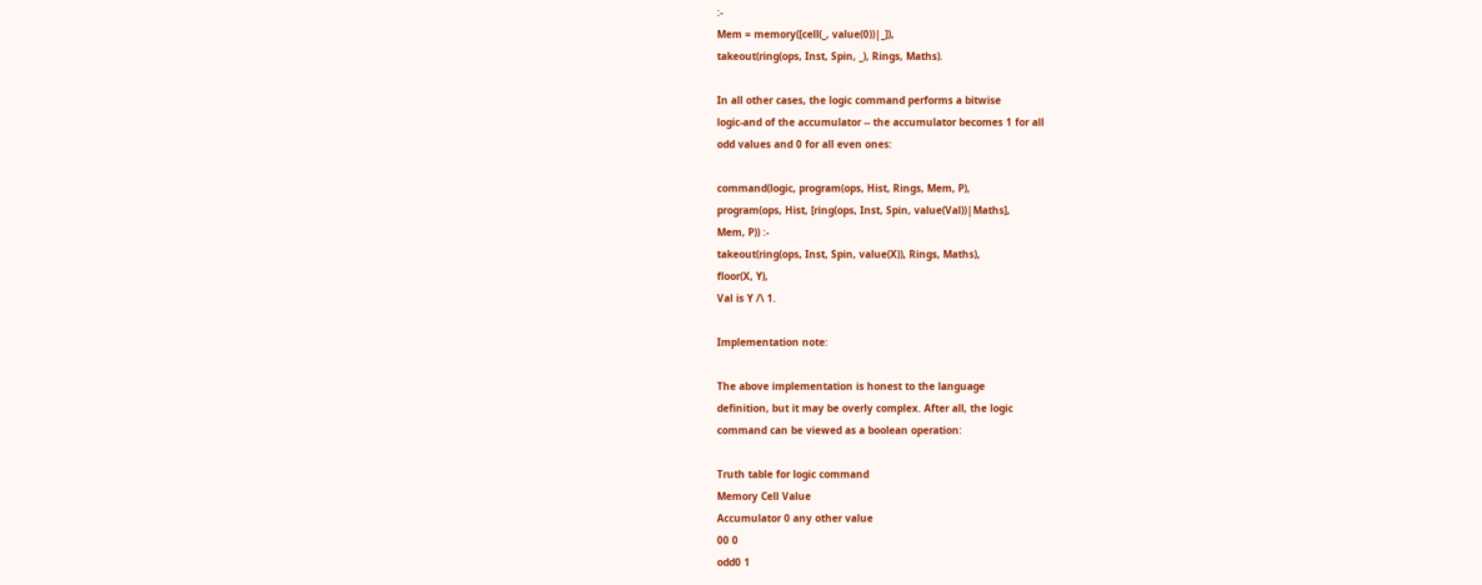:-
Mem = memory([cell(_, value(0))|_]),
takeout(ring(ops, Inst, Spin, _), Rings, Maths).

In all other cases, the logic command performs a bitwise
logic-and of the accumulator -- the accumulator becomes 1 for all
odd values and 0 for all even ones:

command(logic, program(ops, Hist, Rings, Mem, P),
program(ops, Hist, [ring(ops, Inst, Spin, value(Val))|Maths],
Mem, P)) :-
takeout(ring(ops, Inst, Spin, value(X)), Rings, Maths),
floor(X, Y),
Val is Y /\ 1.

Implementation note:

The above implementation is honest to the language
definition, but it may be overly complex. After all, the logic
command can be viewed as a boolean operation:

Truth table for logic command
Memory Cell Value
Accumulator 0 any other value
00 0
odd0 1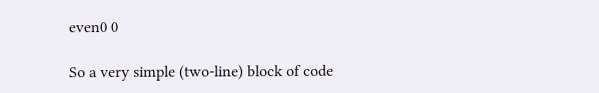even0 0

So a very simple (two-line) block of code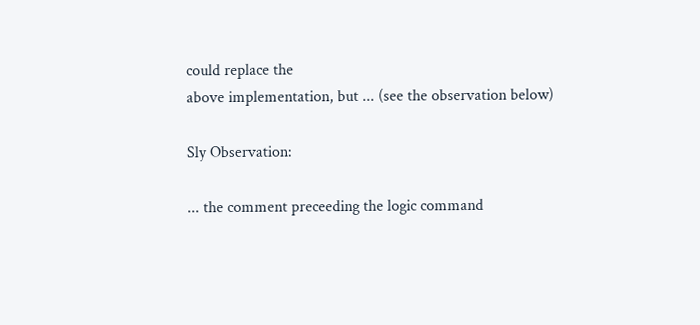could replace the
above implementation, but ... (see the observation below)

Sly Observation:

... the comment preceeding the logic command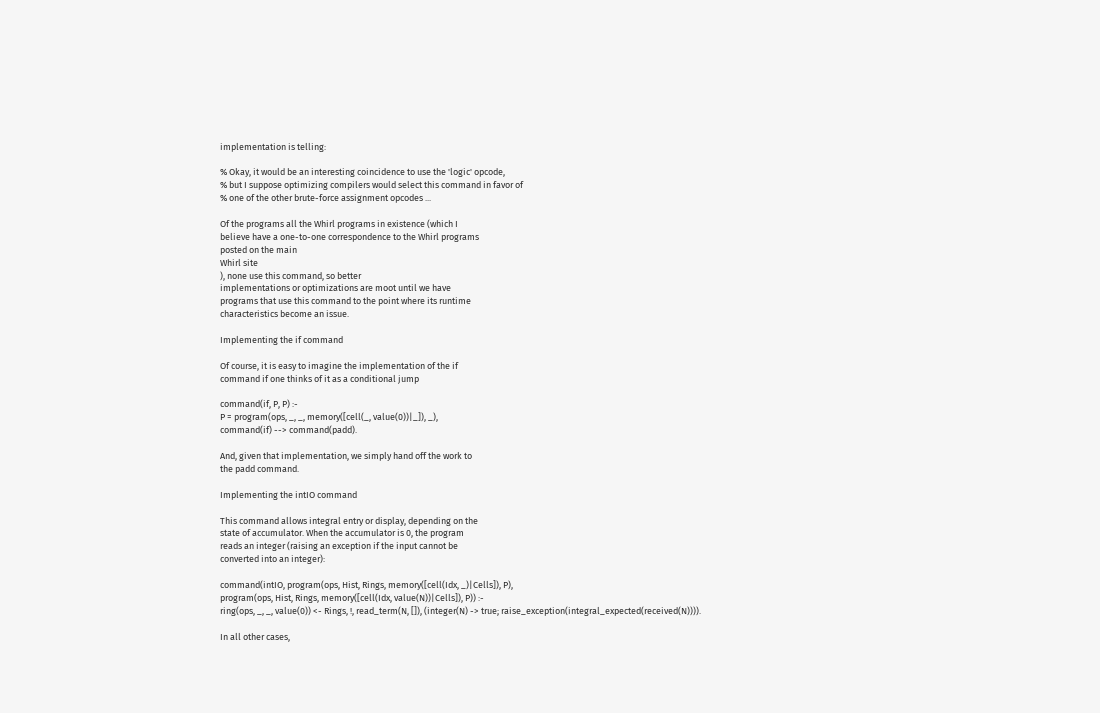implementation is telling:

% Okay, it would be an interesting coincidence to use the 'logic' opcode,
% but I suppose optimizing compilers would select this command in favor of
% one of the other brute-force assignment opcodes ...

Of the programs all the Whirl programs in existence (which I
believe have a one-to-one correspondence to the Whirl programs
posted on the main
Whirl site
), none use this command, so better
implementations or optimizations are moot until we have
programs that use this command to the point where its runtime
characteristics become an issue.

Implementing the if command

Of course, it is easy to imagine the implementation of the if
command if one thinks of it as a conditional jump

command(if, P, P) :-
P = program(ops, _, _, memory([cell(_, value(0))|_]), _),
command(if) --> command(padd).

And, given that implementation, we simply hand off the work to
the padd command.

Implementing the intIO command

This command allows integral entry or display, depending on the
state of accumulator. When the accumulator is 0, the program
reads an integer (raising an exception if the input cannot be
converted into an integer):

command(intIO, program(ops, Hist, Rings, memory([cell(Idx, _)|Cells]), P),
program(ops, Hist, Rings, memory([cell(Idx, value(N))|Cells]), P)) :-
ring(ops, _, _, value(0)) <- Rings, !, read_term(N, []), (integer(N) -> true; raise_exception(integral_expected(received(N)))).

In all other cases,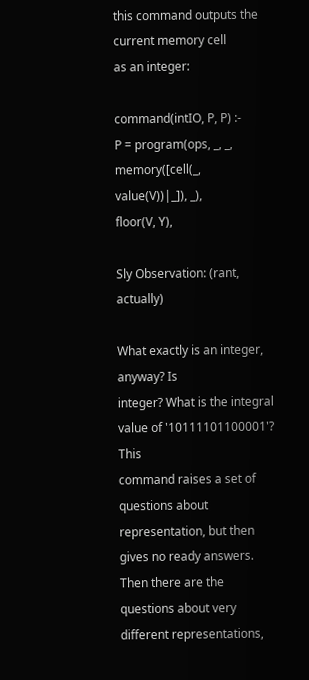this command outputs the current memory cell
as an integer:

command(intIO, P, P) :-
P = program(ops, _, _, memory([cell(_, value(V))|_]), _),
floor(V, Y),

Sly Observation: (rant, actually)

What exactly is an integer, anyway? Is
integer? What is the integral value of '10111101100001'? This
command raises a set of questions about representation, but then
gives no ready answers. Then there are the questions about very
different representations,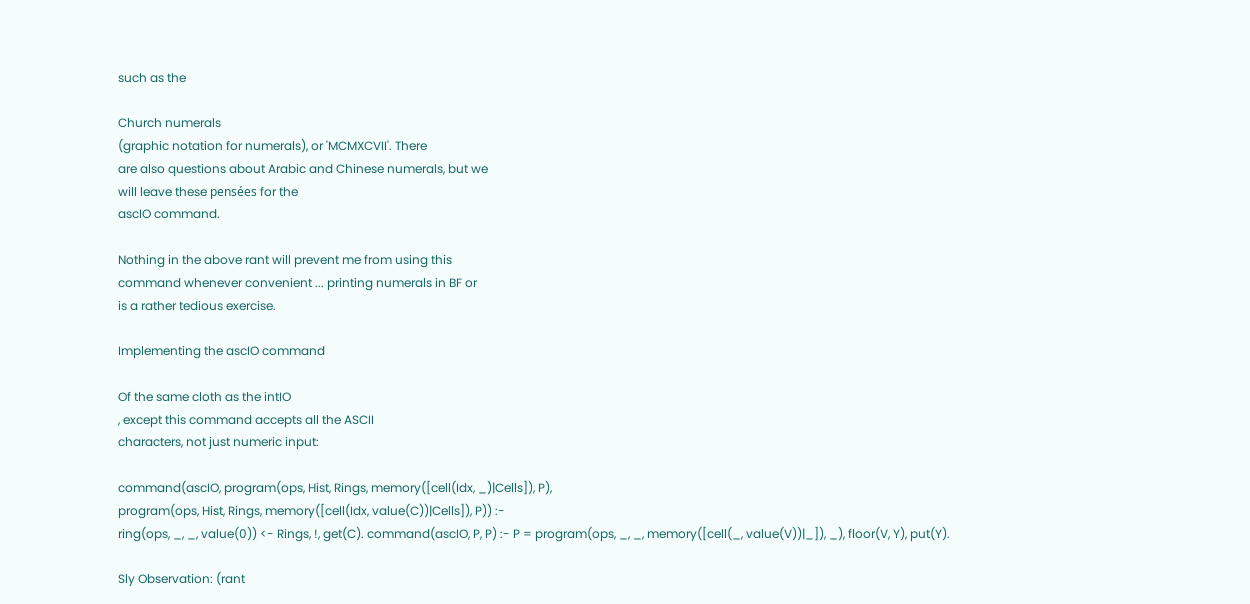such as the

Church numerals
(graphic notation for numerals), or 'MCMXCVII'. There
are also questions about Arabic and Chinese numerals, but we
will leave these pensées for the
ascIO command.

Nothing in the above rant will prevent me from using this
command whenever convenient ... printing numerals in BF or
is a rather tedious exercise.

Implementing the ascIO command

Of the same cloth as the intIO
, except this command accepts all the ASCII
characters, not just numeric input:

command(ascIO, program(ops, Hist, Rings, memory([cell(Idx, _)|Cells]), P),
program(ops, Hist, Rings, memory([cell(Idx, value(C))|Cells]), P)) :-
ring(ops, _, _, value(0)) <- Rings, !, get(C). command(ascIO, P, P) :- P = program(ops, _, _, memory([cell(_, value(V))|_]), _), floor(V, Y), put(Y).

Sly Observation: (rant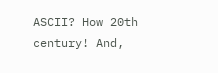ASCII? How 20th century! And,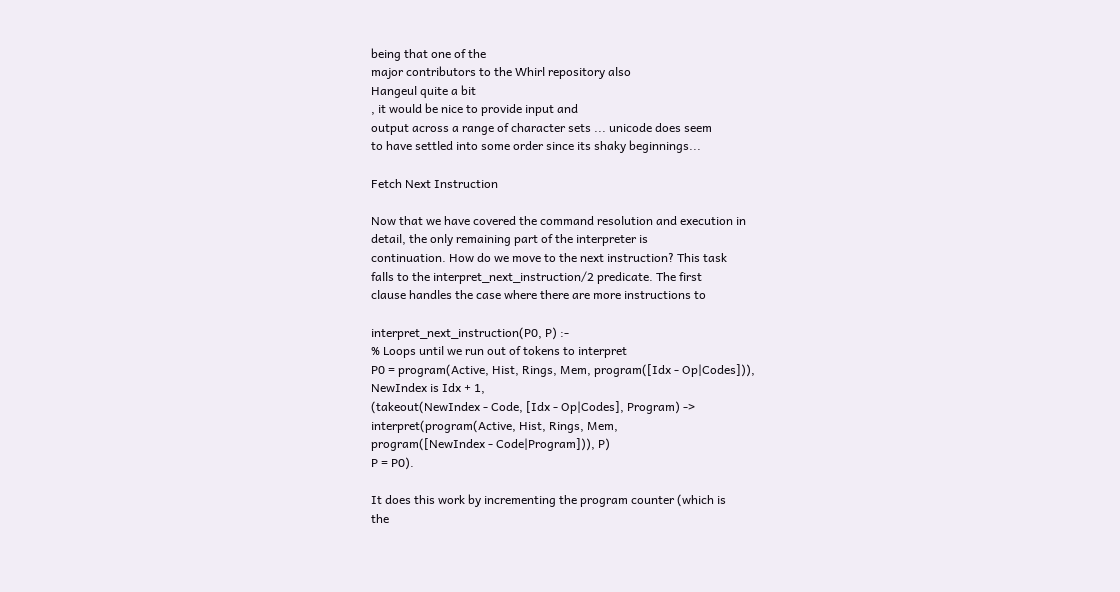being that one of the
major contributors to the Whirl repository also
Hangeul quite a bit
, it would be nice to provide input and
output across a range of character sets ... unicode does seem
to have settled into some order since its shaky beginnings...

Fetch Next Instruction

Now that we have covered the command resolution and execution in
detail, the only remaining part of the interpreter is
continuation. How do we move to the next instruction? This task
falls to the interpret_next_instruction/2 predicate. The first
clause handles the case where there are more instructions to

interpret_next_instruction(P0, P) :-
% Loops until we run out of tokens to interpret
P0 = program(Active, Hist, Rings, Mem, program([Idx - Op|Codes])),
NewIndex is Idx + 1,
(takeout(NewIndex - Code, [Idx - Op|Codes], Program) ->
interpret(program(Active, Hist, Rings, Mem,
program([NewIndex - Code|Program])), P)
P = P0).

It does this work by incrementing the program counter (which is
the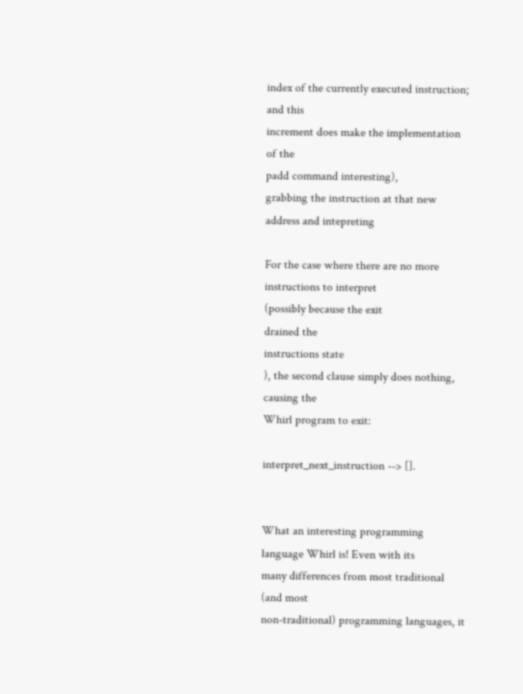index of the currently executed instruction; and this
increment does make the implementation of the
padd command interesting),
grabbing the instruction at that new address and intepreting

For the case where there are no more instructions to interpret
(possibly because the exit
drained the
instructions state
), the second clause simply does nothing, causing the
Whirl program to exit:

interpret_next_instruction --> [].


What an interesting programming language Whirl is! Even with its
many differences from most traditional (and most
non-traditional) programming languages, it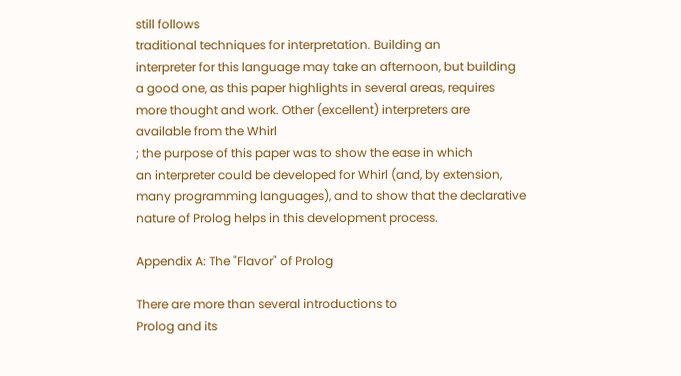still follows
traditional techniques for interpretation. Building an
interpreter for this language may take an afternoon, but building
a good one, as this paper highlights in several areas, requires
more thought and work. Other (excellent) interpreters are
available from the Whirl
; the purpose of this paper was to show the ease in which
an interpreter could be developed for Whirl (and, by extension,
many programming languages), and to show that the declarative
nature of Prolog helps in this development process.

Appendix A: The "Flavor" of Prolog

There are more than several introductions to
Prolog and its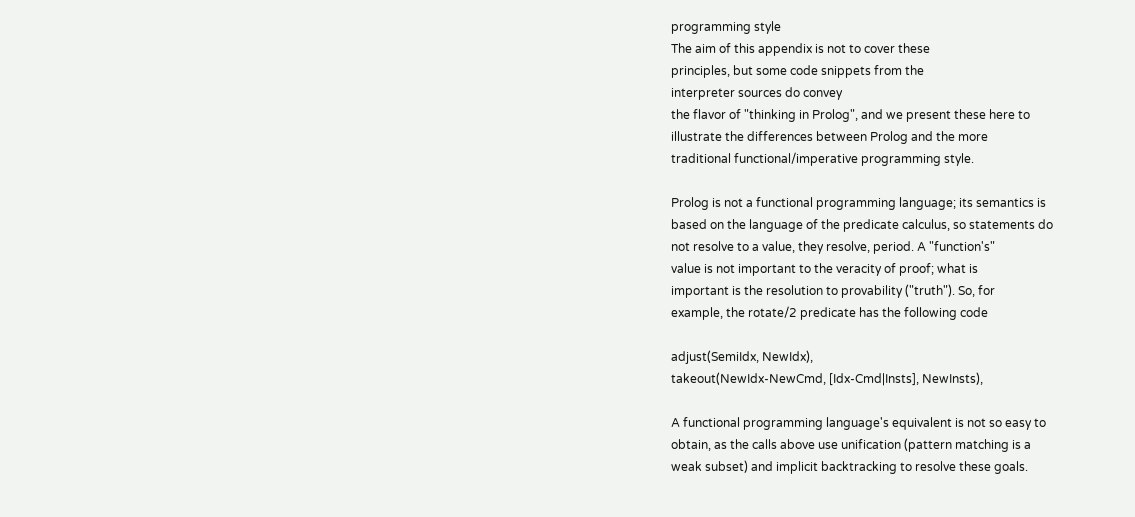programming style
The aim of this appendix is not to cover these
principles, but some code snippets from the
interpreter sources do convey
the flavor of "thinking in Prolog", and we present these here to
illustrate the differences between Prolog and the more
traditional functional/imperative programming style.

Prolog is not a functional programming language; its semantics is
based on the language of the predicate calculus, so statements do
not resolve to a value, they resolve, period. A "function's"
value is not important to the veracity of proof; what is
important is the resolution to provability ("truth"). So, for
example, the rotate/2 predicate has the following code

adjust(SemiIdx, NewIdx),
takeout(NewIdx-NewCmd, [Idx-Cmd|Insts], NewInsts),

A functional programming language's equivalent is not so easy to
obtain, as the calls above use unification (pattern matching is a
weak subset) and implicit backtracking to resolve these goals.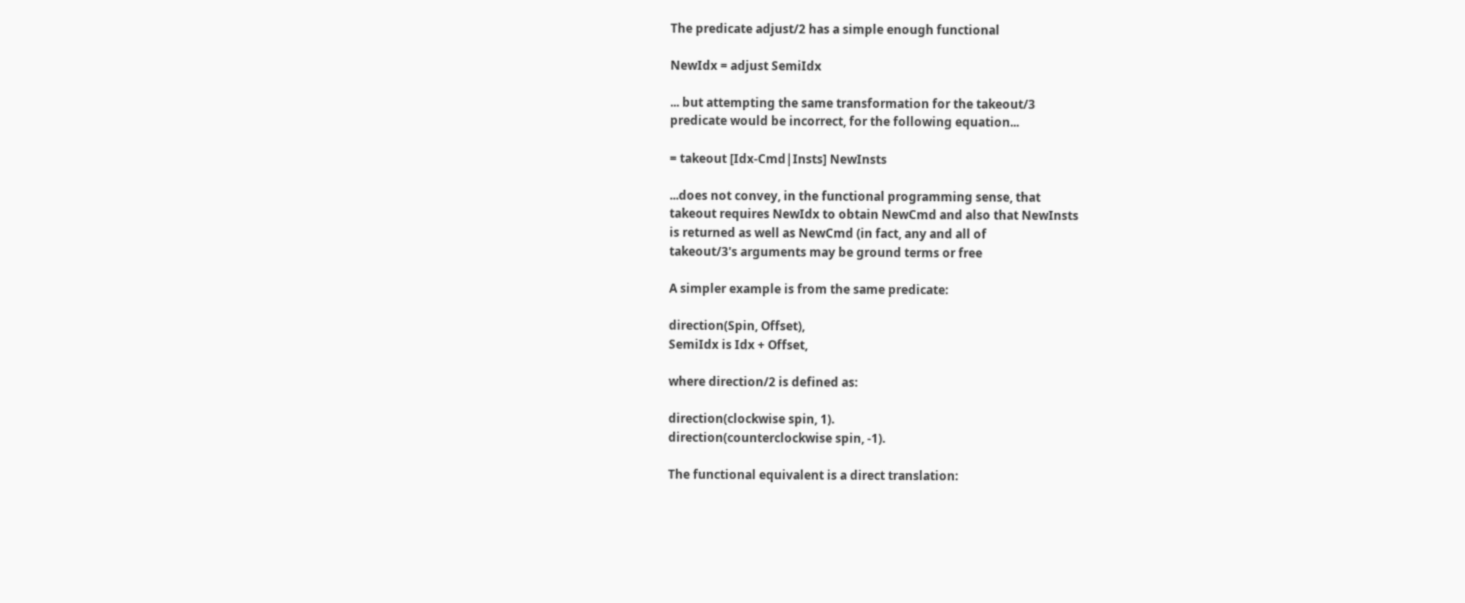The predicate adjust/2 has a simple enough functional

NewIdx = adjust SemiIdx

... but attempting the same transformation for the takeout/3
predicate would be incorrect, for the following equation...

= takeout [Idx-Cmd|Insts] NewInsts

...does not convey, in the functional programming sense, that
takeout requires NewIdx to obtain NewCmd and also that NewInsts
is returned as well as NewCmd (in fact, any and all of
takeout/3's arguments may be ground terms or free

A simpler example is from the same predicate:

direction(Spin, Offset),
SemiIdx is Idx + Offset,

where direction/2 is defined as:

direction(clockwise spin, 1).
direction(counterclockwise spin, -1).

The functional equivalent is a direct translation: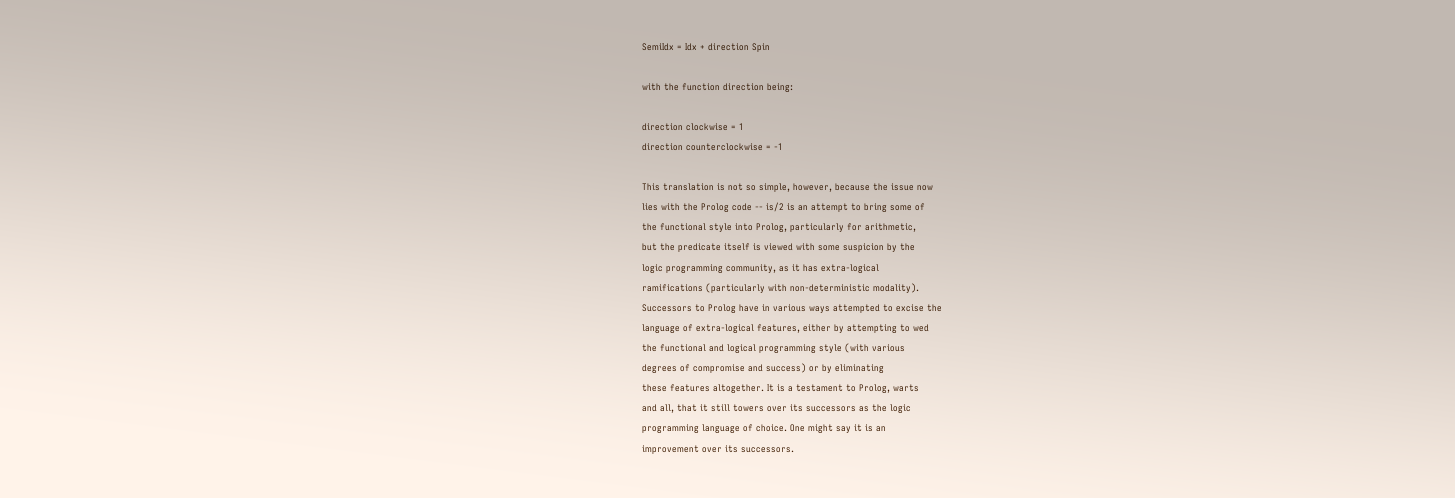SemiIdx = Idx + direction Spin

with the function direction being:

direction clockwise = 1
direction counterclockwise = -1

This translation is not so simple, however, because the issue now
lies with the Prolog code -- is/2 is an attempt to bring some of
the functional style into Prolog, particularly for arithmetic,
but the predicate itself is viewed with some suspicion by the
logic programming community, as it has extra-logical
ramifications (particularly with non-deterministic modality).
Successors to Prolog have in various ways attempted to excise the
language of extra-logical features, either by attempting to wed
the functional and logical programming style (with various
degrees of compromise and success) or by eliminating
these features altogether. It is a testament to Prolog, warts
and all, that it still towers over its successors as the logic
programming language of choice. One might say it is an
improvement over its successors.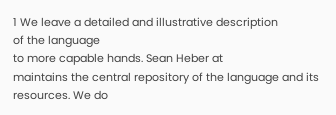1 We leave a detailed and illustrative description
of the language
to more capable hands. Sean Heber at
maintains the central repository of the language and its
resources. We do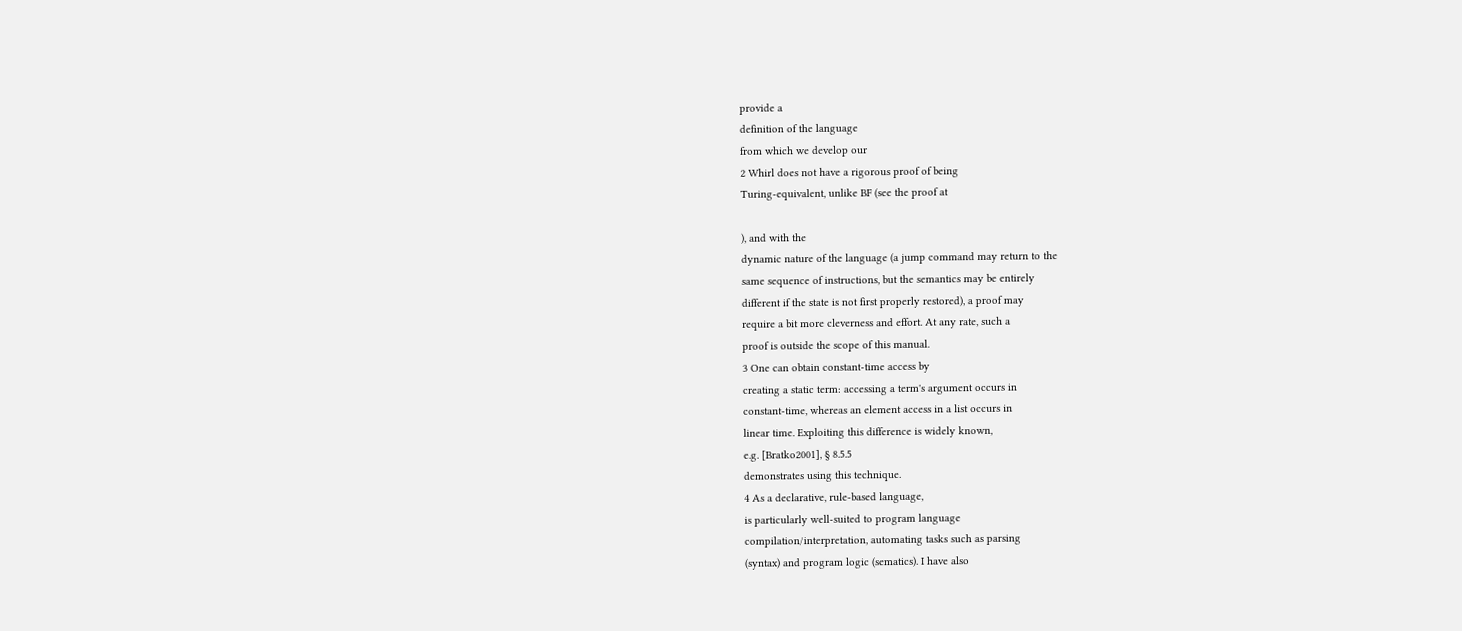provide a
definition of the language
from which we develop our
2 Whirl does not have a rigorous proof of being
Turing-equivalent, unlike BF (see the proof at

), and with the
dynamic nature of the language (a jump command may return to the
same sequence of instructions, but the semantics may be entirely
different if the state is not first properly restored), a proof may
require a bit more cleverness and effort. At any rate, such a
proof is outside the scope of this manual.
3 One can obtain constant-time access by
creating a static term: accessing a term's argument occurs in
constant-time, whereas an element access in a list occurs in
linear time. Exploiting this difference is widely known,
e.g. [Bratko2001], § 8.5.5
demonstrates using this technique.
4 As a declarative, rule-based language,
is particularly well-suited to program language
compilation/interpretation, automating tasks such as parsing
(syntax) and program logic (sematics). I have also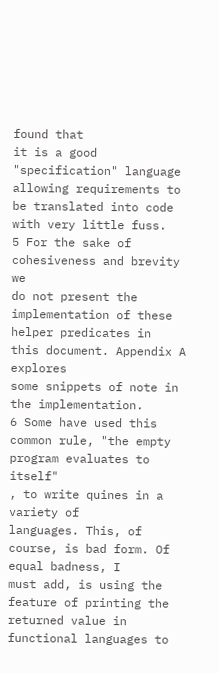found that
it is a good "specification" language allowing requirements to
be translated into code with very little fuss.
5 For the sake of cohesiveness and brevity we
do not present the implementation of these helper predicates in
this document. Appendix A explores
some snippets of note in the implementation.
6 Some have used this common rule, "the empty
program evaluates to itself"
, to write quines in a variety of
languages. This, of course, is bad form. Of equal badness, I
must add, is using the feature of printing the returned value in
functional languages to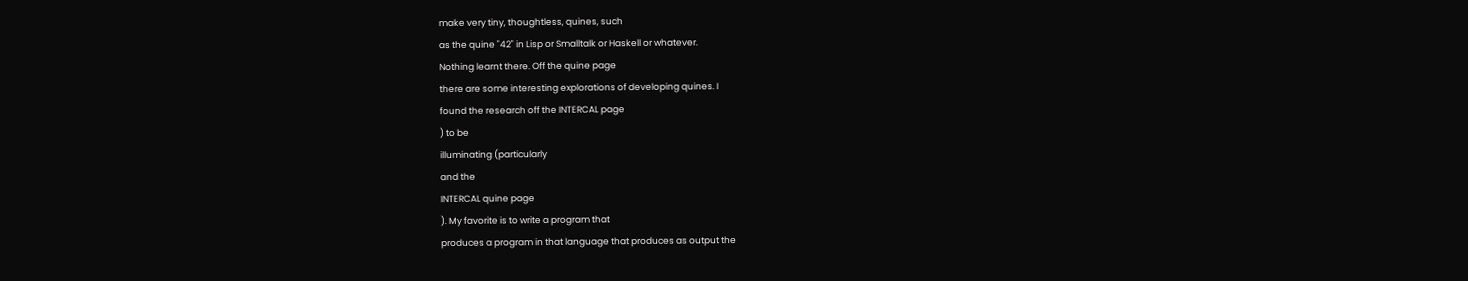make very tiny, thoughtless, quines, such
as the quine "42" in Lisp or Smalltalk or Haskell or whatever.
Nothing learnt there. Off the quine page
there are some interesting explorations of developing quines. I
found the research off the INTERCAL page
) to be
illuminating (particularly
and the
INTERCAL quine page
). My favorite is to write a program that
produces a program in that language that produces as output the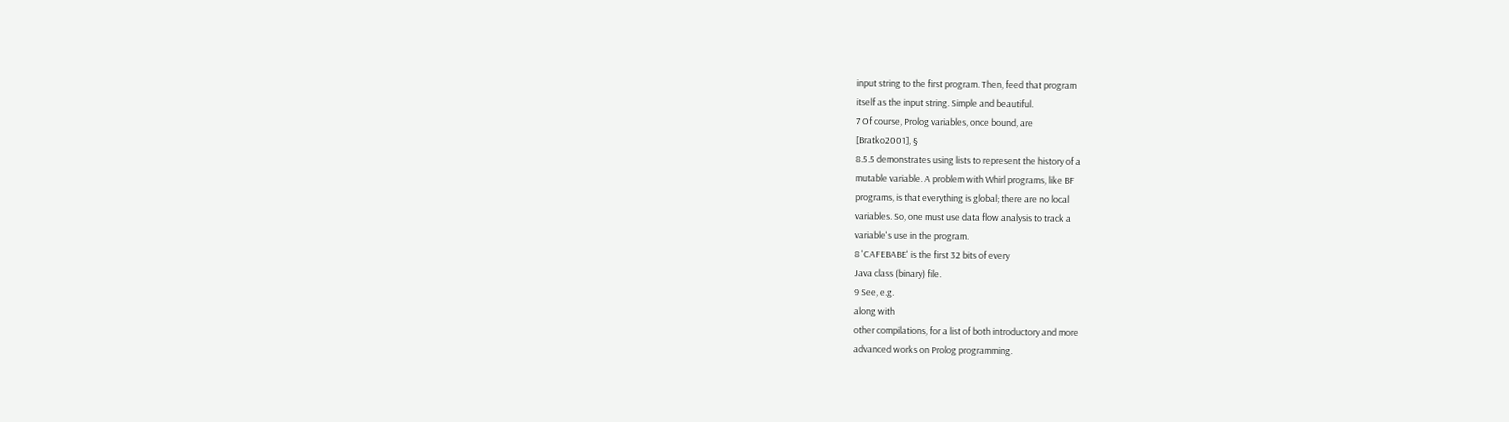input string to the first program. Then, feed that program
itself as the input string. Simple and beautiful.
7 Of course, Prolog variables, once bound, are
[Bratko2001], §
8.5.5 demonstrates using lists to represent the history of a
mutable variable. A problem with Whirl programs, like BF
programs, is that everything is global; there are no local
variables. So, one must use data flow analysis to track a
variable's use in the program.
8 'CAFEBABE' is the first 32 bits of every
Java class (binary) file.
9 See, e.g.
along with
other compilations, for a list of both introductory and more
advanced works on Prolog programming.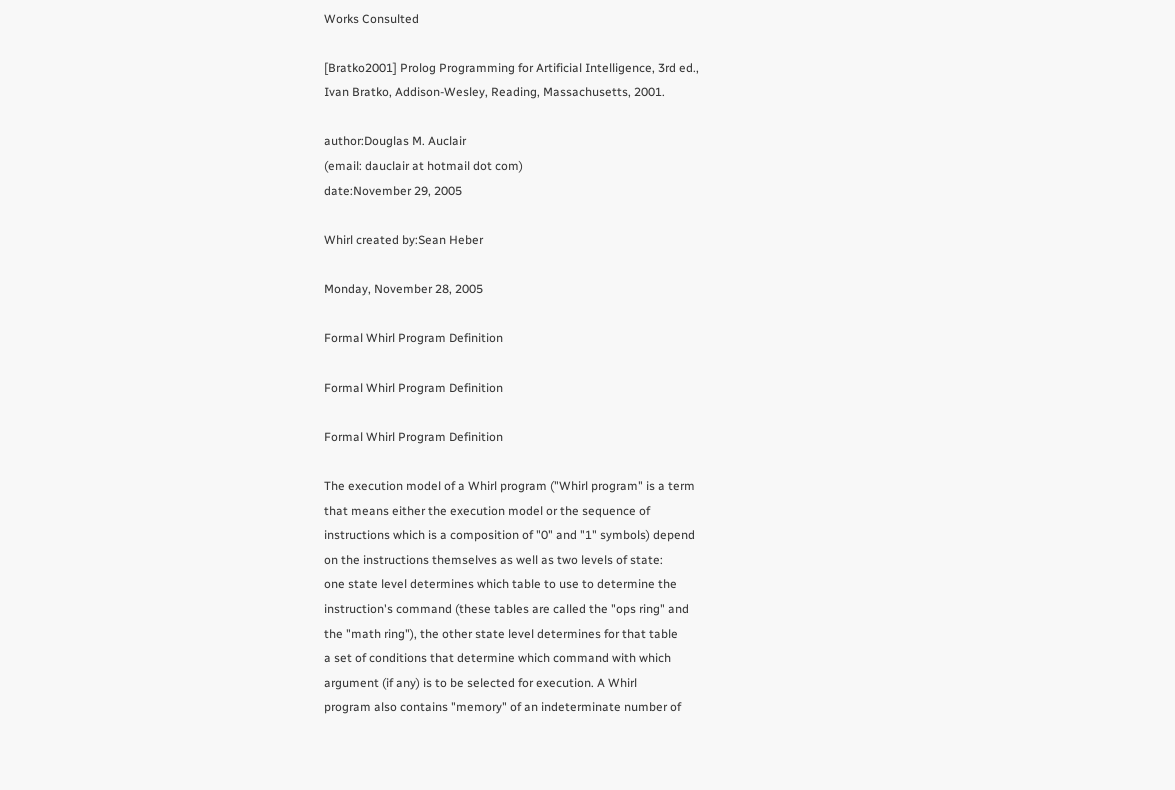Works Consulted

[Bratko2001] Prolog Programming for Artificial Intelligence, 3rd ed.,
Ivan Bratko, Addison-Wesley, Reading, Massachusetts, 2001.

author:Douglas M. Auclair
(email: dauclair at hotmail dot com)
date:November 29, 2005

Whirl created by:Sean Heber

Monday, November 28, 2005

Formal Whirl Program Definition

Formal Whirl Program Definition

Formal Whirl Program Definition

The execution model of a Whirl program ("Whirl program" is a term
that means either the execution model or the sequence of
instructions which is a composition of "0" and "1" symbols) depend
on the instructions themselves as well as two levels of state:
one state level determines which table to use to determine the
instruction's command (these tables are called the "ops ring" and
the "math ring"), the other state level determines for that table
a set of conditions that determine which command with which
argument (if any) is to be selected for execution. A Whirl
program also contains "memory" of an indeterminate number of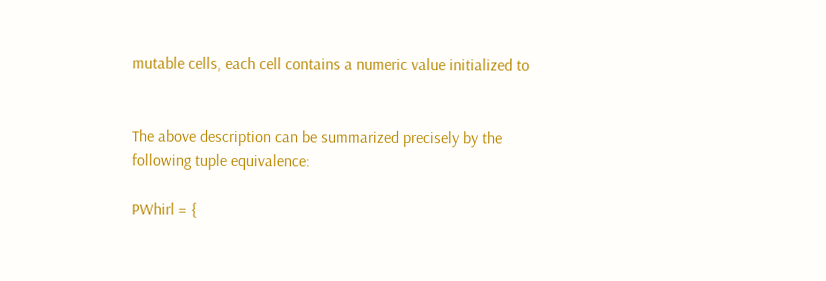mutable cells, each cell contains a numeric value initialized to


The above description can be summarized precisely by the
following tuple equivalence:

PWhirl = {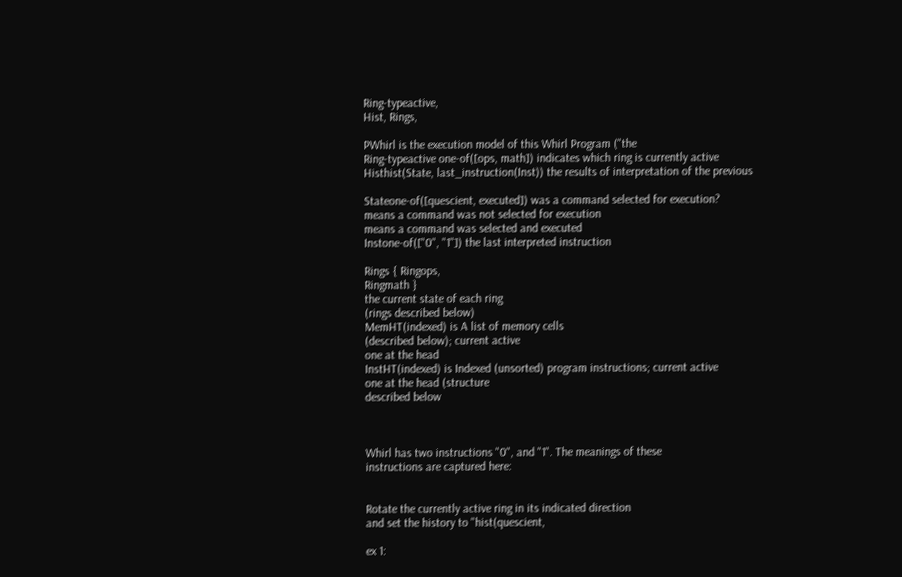Ring-typeactive,
Hist, Rings,

PWhirl is the execution model of this Whirl Program ("the
Ring-typeactive one-of([ops, math]) indicates which ring is currently active
Histhist(State, last_instruction(Inst)) the results of interpretation of the previous

Stateone-of([quescient, executed]) was a command selected for execution?
means a command was not selected for execution
means a command was selected and executed
Instone-of(["0", "1"]) the last interpreted instruction

Rings { Ringops,
Ringmath }
the current state of each ring
(rings described below)
MemHT(indexed) is A list of memory cells
(described below); current active
one at the head
InstHT(indexed) is Indexed (unsorted) program instructions; current active
one at the head (structure
described below



Whirl has two instructions "0", and "1". The meanings of these
instructions are captured here:


Rotate the currently active ring in its indicated direction
and set the history to "hist(quescient,

ex 1: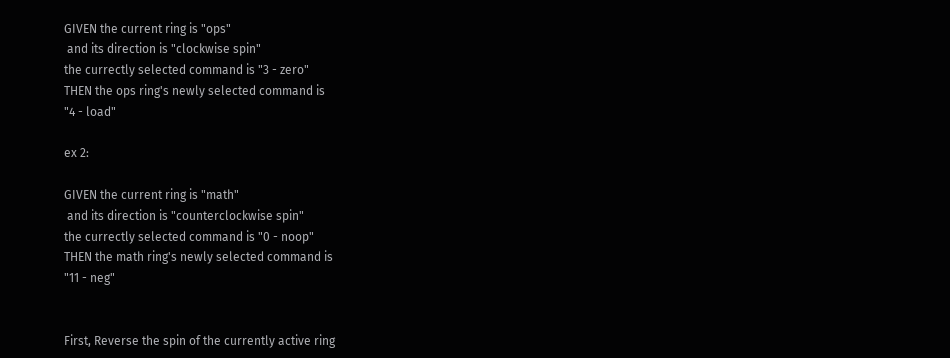GIVEN the current ring is "ops"
 and its direction is "clockwise spin"
the currectly selected command is "3 - zero"
THEN the ops ring's newly selected command is
"4 - load"

ex 2:

GIVEN the current ring is "math"
 and its direction is "counterclockwise spin"
the currectly selected command is "0 - noop"
THEN the math ring's newly selected command is
"11 - neg"


First, Reverse the spin of the currently active ring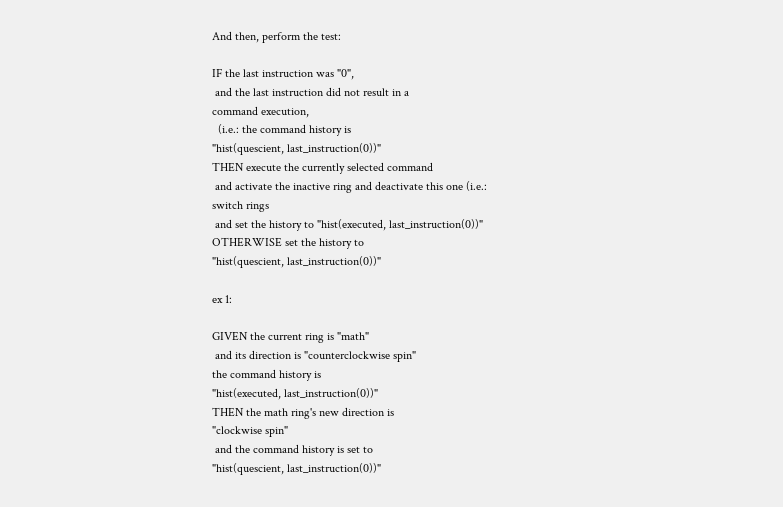And then, perform the test:

IF the last instruction was "0",
 and the last instruction did not result in a
command execution,
  (i.e.: the command history is
"hist(quescient, last_instruction(0))"
THEN execute the currently selected command
 and activate the inactive ring and deactivate this one (i.e.:
switch rings
 and set the history to "hist(executed, last_instruction(0))"
OTHERWISE set the history to
"hist(quescient, last_instruction(0))"

ex 1:

GIVEN the current ring is "math"
 and its direction is "counterclockwise spin"
the command history is
"hist(executed, last_instruction(0))"
THEN the math ring's new direction is
"clockwise spin"
 and the command history is set to
"hist(quescient, last_instruction(0))"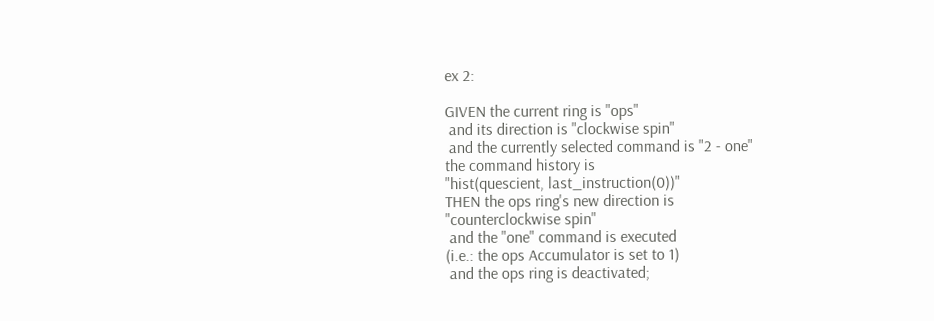ex 2:

GIVEN the current ring is "ops"
 and its direction is "clockwise spin"
 and the currently selected command is "2 - one"
the command history is
"hist(quescient, last_instruction(0))"
THEN the ops ring's new direction is
"counterclockwise spin"
 and the "one" command is executed
(i.e.: the ops Accumulator is set to 1)
 and the ops ring is deactivated;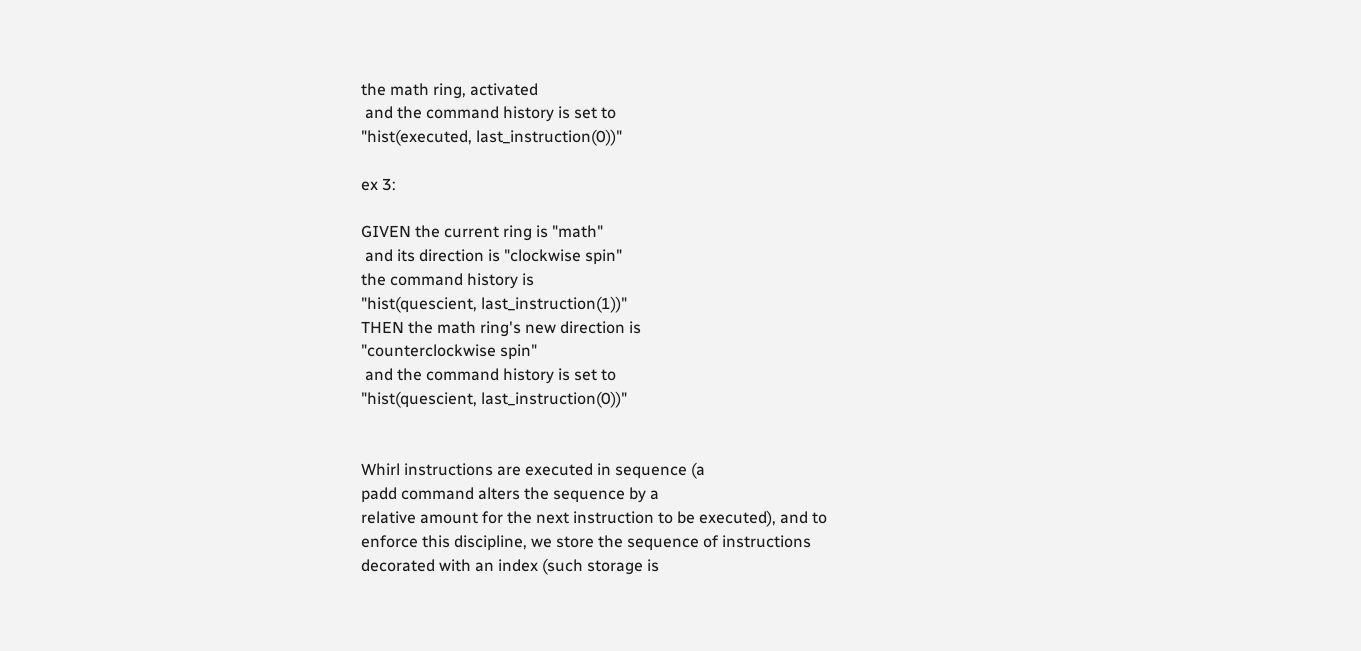the math ring, activated
 and the command history is set to
"hist(executed, last_instruction(0))"

ex 3:

GIVEN the current ring is "math"
 and its direction is "clockwise spin"
the command history is
"hist(quescient, last_instruction(1))"
THEN the math ring's new direction is
"counterclockwise spin"
 and the command history is set to
"hist(quescient, last_instruction(0))"


Whirl instructions are executed in sequence (a
padd command alters the sequence by a
relative amount for the next instruction to be executed), and to
enforce this discipline, we store the sequence of instructions
decorated with an index (such storage is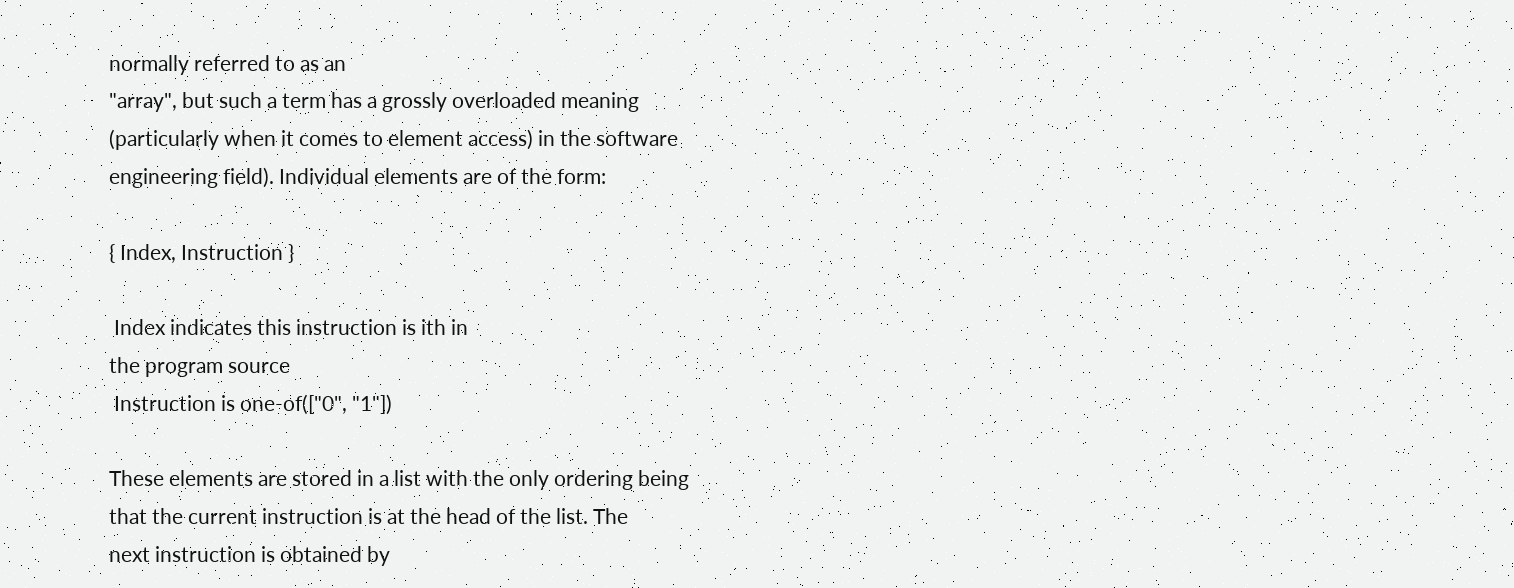normally referred to as an
"array", but such a term has a grossly overloaded meaning
(particularly when it comes to element access) in the software
engineering field). Individual elements are of the form:

{ Index, Instruction }

 Index indicates this instruction is ith in
the program source
 Instruction is one-of(["0", "1"])

These elements are stored in a list with the only ordering being
that the current instruction is at the head of the list. The
next instruction is obtained by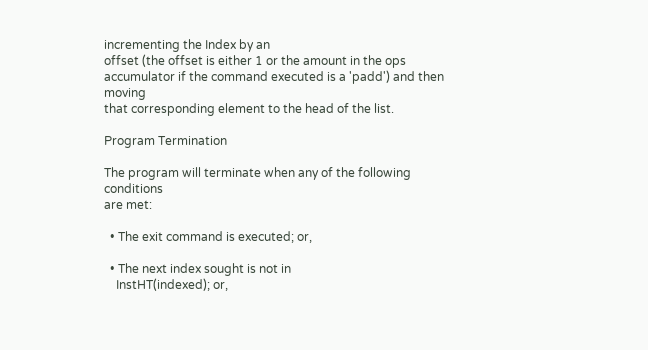incrementing the Index by an
offset (the offset is either 1 or the amount in the ops
accumulator if the command executed is a 'padd') and then moving
that corresponding element to the head of the list.

Program Termination

The program will terminate when any of the following conditions
are met:

  • The exit command is executed; or,

  • The next index sought is not in
    InstHT(indexed); or,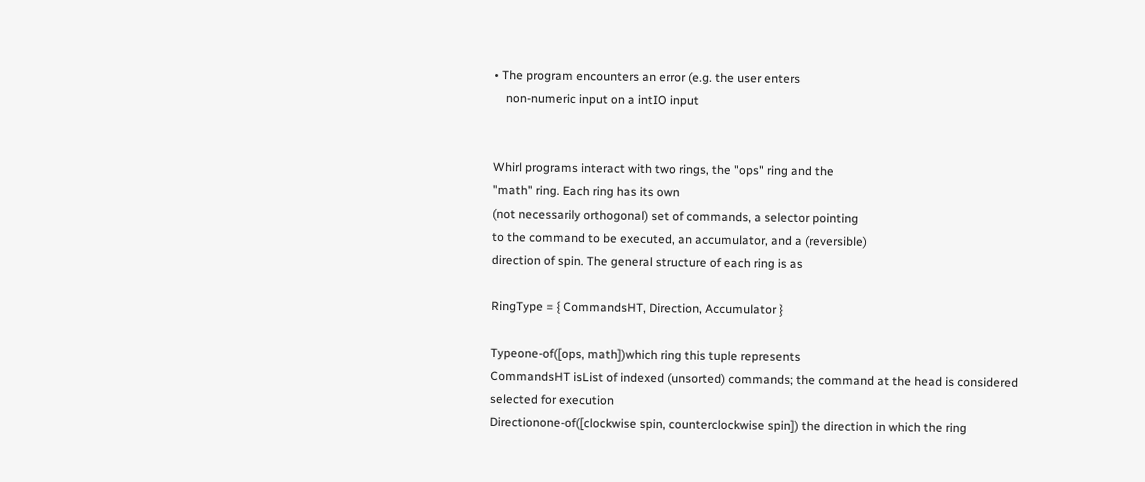• The program encounters an error (e.g. the user enters
    non-numeric input on a intIO input


Whirl programs interact with two rings, the "ops" ring and the
"math" ring. Each ring has its own
(not necessarily orthogonal) set of commands, a selector pointing
to the command to be executed, an accumulator, and a (reversible)
direction of spin. The general structure of each ring is as

RingType = { CommandsHT, Direction, Accumulator }

Typeone-of([ops, math])which ring this tuple represents
CommandsHT isList of indexed (unsorted) commands; the command at the head is considered
selected for execution
Directionone-of([clockwise spin, counterclockwise spin]) the direction in which the ring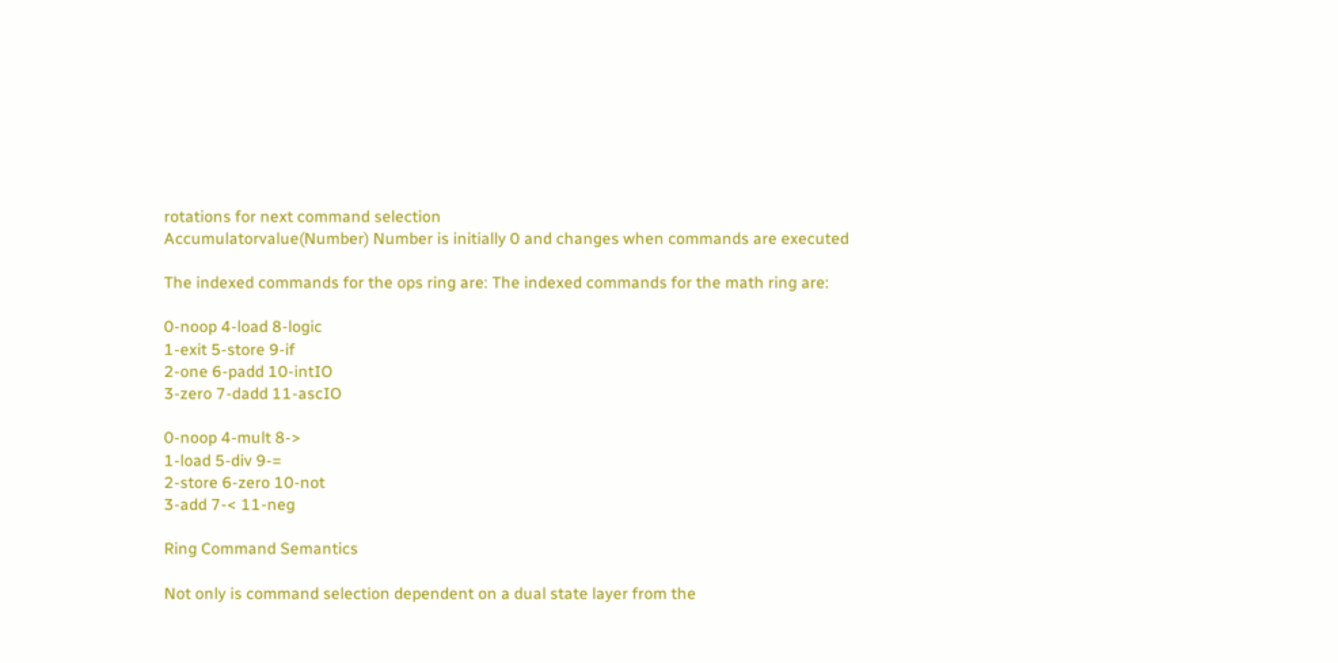rotations for next command selection
Accumulatorvalue(Number) Number is initially 0 and changes when commands are executed

The indexed commands for the ops ring are: The indexed commands for the math ring are:

0-noop 4-load 8-logic
1-exit 5-store 9-if
2-one 6-padd 10-intIO
3-zero 7-dadd 11-ascIO

0-noop 4-mult 8->
1-load 5-div 9-=
2-store 6-zero 10-not
3-add 7-< 11-neg

Ring Command Semantics

Not only is command selection dependent on a dual state layer from the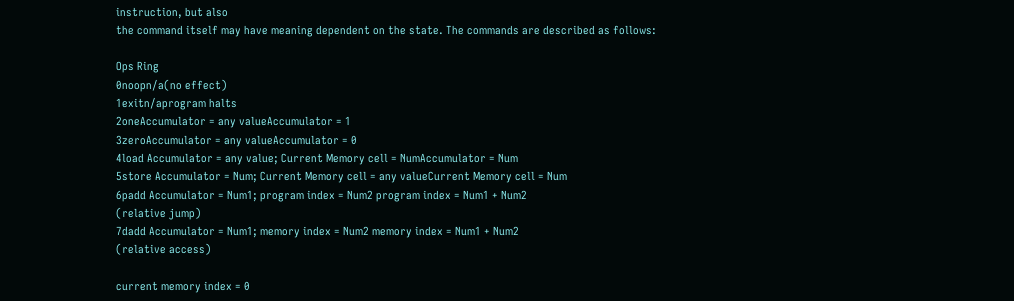instruction, but also
the command itself may have meaning dependent on the state. The commands are described as follows:

Ops Ring
0noopn/a(no effect)
1exitn/aprogram halts
2oneAccumulator = any valueAccumulator = 1
3zeroAccumulator = any valueAccumulator = 0
4load Accumulator = any value; Current Memory cell = NumAccumulator = Num
5store Accumulator = Num; Current Memory cell = any valueCurrent Memory cell = Num
6padd Accumulator = Num1; program index = Num2 program index = Num1 + Num2
(relative jump)
7dadd Accumulator = Num1; memory index = Num2 memory index = Num1 + Num2
(relative access)

current memory index = 0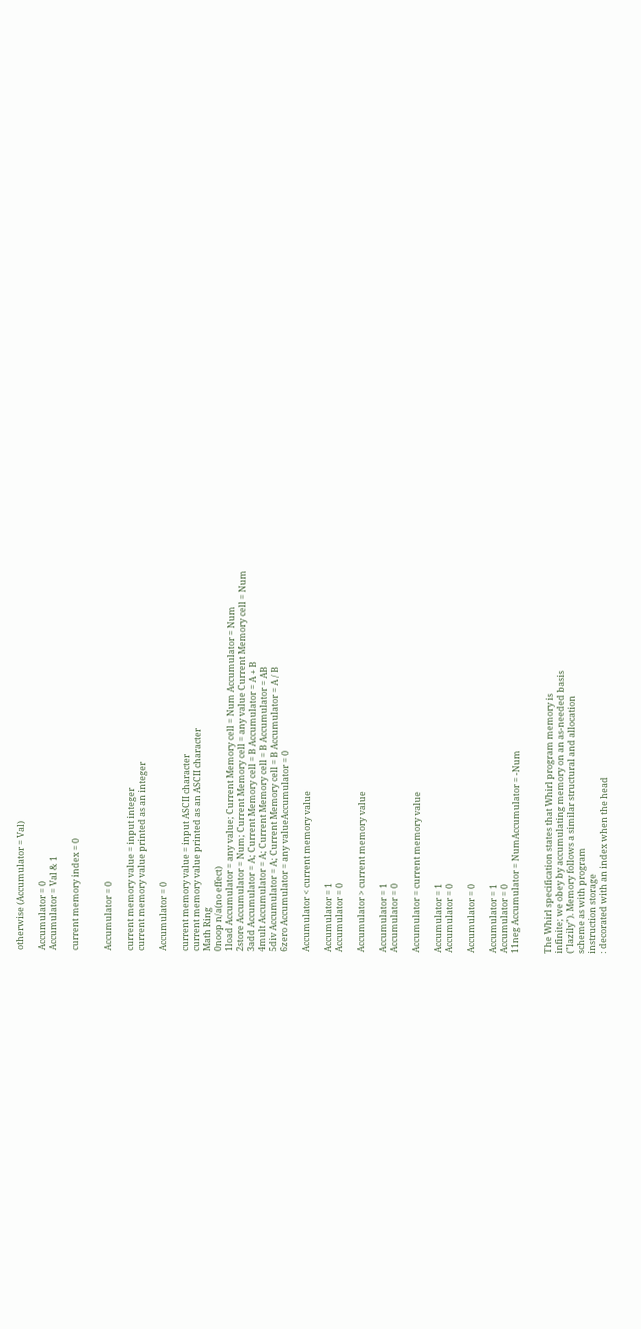otherwise (Accumulator = Val)

Accumulator = 0
Accumulator = Val & 1

current memory index = 0


Accumulator = 0

current memory value = input integer
current memory value printed as an integer

Accumulator = 0

current memory value = input ASCII character
current memory value printed as an ASCII character
Math Ring
0noop n/a(no effect)
1load Accumulator = any value; Current Memory cell = Num Accumulator = Num
2store Accumulator = Num; Current Memory cell = any value Current Memory cell = Num
3add Accumulator = A; Current Memory cell = B Accumulator = A + B
4mult Accumulator = A; Current Memory cell = B Accumulator = AB
5div Accumulator = A; Current Memory cell = B Accumulator = A / B
6zero Accumulator = any valueAccumulator = 0

Accumulator < current memory value

Accumulator = 1
Accumulator = 0

Accumulator > current memory value

Accumulator = 1
Accumulator = 0

Accumulator = current memory value

Accumulator = 1
Accumulator = 0

Accumulator = 0

Accumulator = 1
Accumulator = 0
11neg Accumulator = NumAccumulator = -Num


The Whirl specification states that Whirl program memory is
infinite; we obey by accumulating memory on an as-needed basis
("lazily"). Memory follows a similar structural and allocation
scheme as with program
instruction storage
: decorated with an index when the head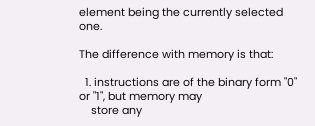element being the currently selected one.

The difference with memory is that:

  1. instructions are of the binary form "0" or "1", but memory may
    store any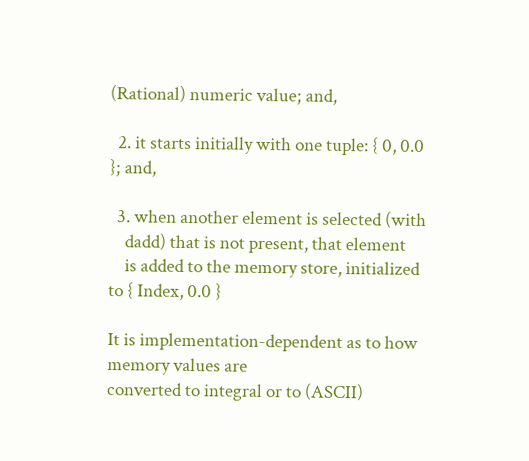(Rational) numeric value; and,

  2. it starts initially with one tuple: { 0, 0.0 }; and,

  3. when another element is selected (with
    dadd) that is not present, that element
    is added to the memory store, initialized to { Index, 0.0 }

It is implementation-dependent as to how memory values are
converted to integral or to (ASCII)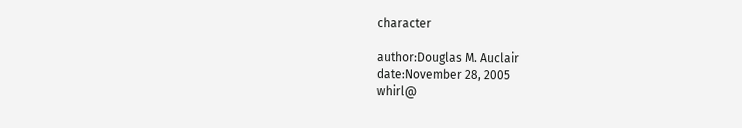character

author:Douglas M. Auclair
date:November 28, 2005
whirl@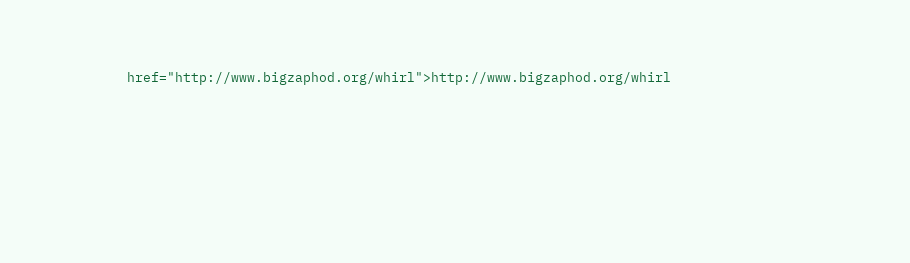href="http://www.bigzaphod.org/whirl">http://www.bigzaphod.org/whirl